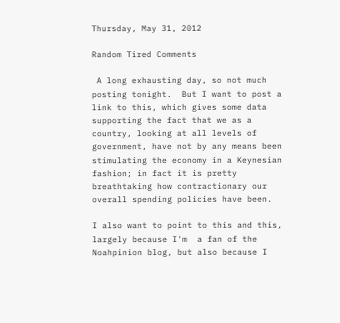Thursday, May 31, 2012

Random Tired Comments

 A long exhausting day, so not much posting tonight.  But I want to post a link to this, which gives some data supporting the fact that we as a country, looking at all levels of government, have not by any means been stimulating the economy in a Keynesian fashion; in fact it is pretty breathtaking how contractionary our overall spending policies have been.

I also want to point to this and this, largely because I'm  a fan of the Noahpinion blog, but also because I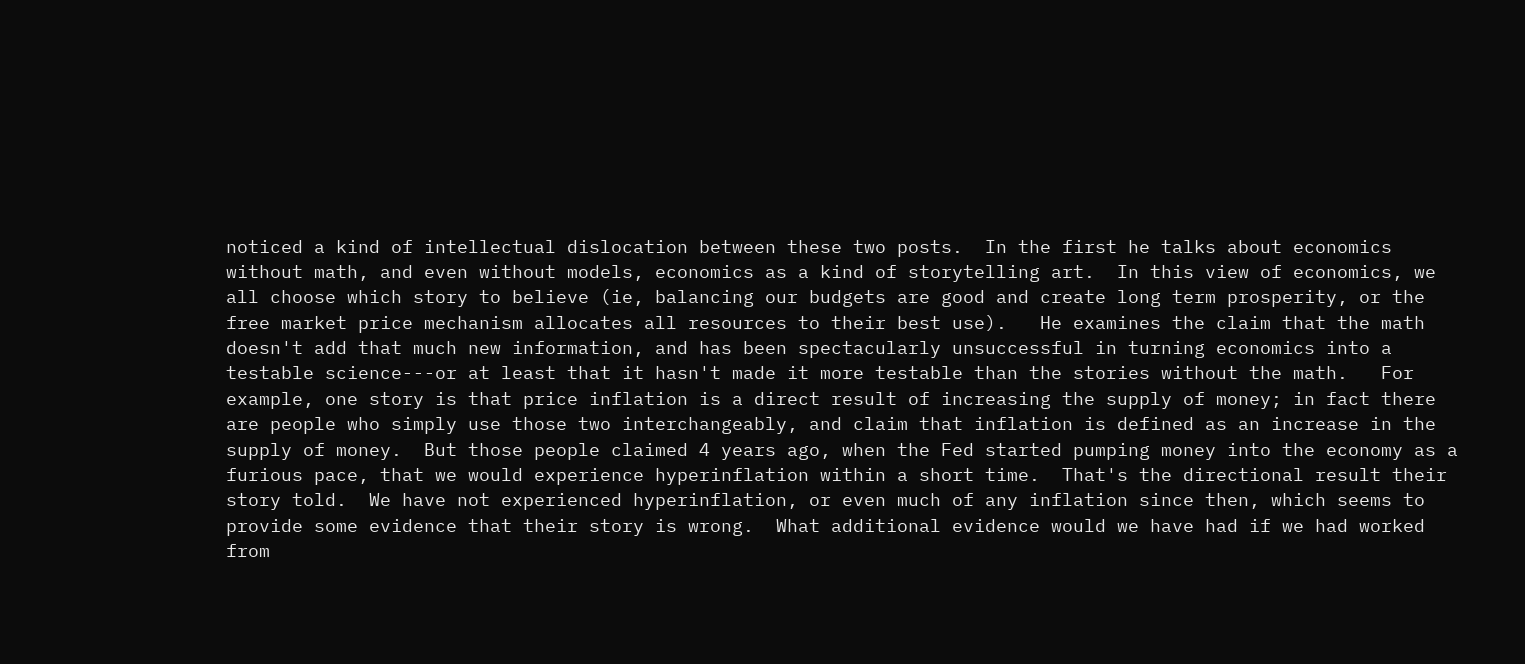noticed a kind of intellectual dislocation between these two posts.  In the first he talks about economics without math, and even without models, economics as a kind of storytelling art.  In this view of economics, we all choose which story to believe (ie, balancing our budgets are good and create long term prosperity, or the free market price mechanism allocates all resources to their best use).   He examines the claim that the math doesn't add that much new information, and has been spectacularly unsuccessful in turning economics into a testable science---or at least that it hasn't made it more testable than the stories without the math.   For example, one story is that price inflation is a direct result of increasing the supply of money; in fact there are people who simply use those two interchangeably, and claim that inflation is defined as an increase in the supply of money.  But those people claimed 4 years ago, when the Fed started pumping money into the economy as a furious pace, that we would experience hyperinflation within a short time.  That's the directional result their story told.  We have not experienced hyperinflation, or even much of any inflation since then, which seems to provide some evidence that their story is wrong.  What additional evidence would we have had if we had worked from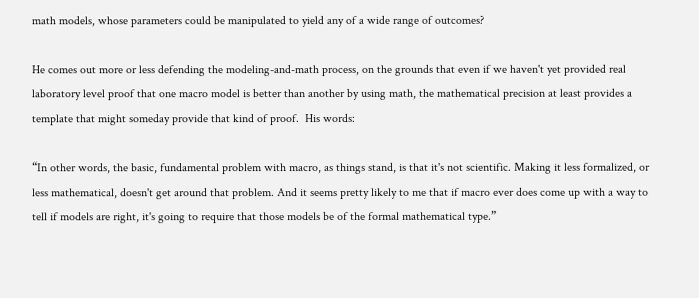math models, whose parameters could be manipulated to yield any of a wide range of outcomes?

He comes out more or less defending the modeling-and-math process, on the grounds that even if we haven't yet provided real laboratory level proof that one macro model is better than another by using math, the mathematical precision at least provides a template that might someday provide that kind of proof.  His words:

“In other words, the basic, fundamental problem with macro, as things stand, is that it's not scientific. Making it less formalized, or less mathematical, doesn't get around that problem. And it seems pretty likely to me that if macro ever does come up with a way to tell if models are right, it's going to require that those models be of the formal mathematical type.”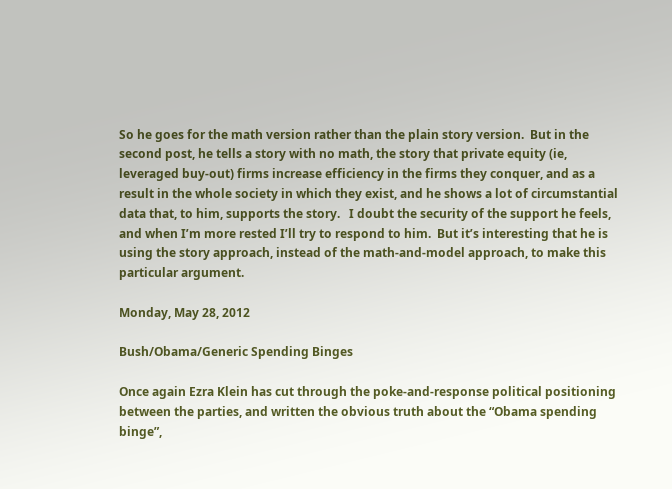So he goes for the math version rather than the plain story version.  But in the second post, he tells a story with no math, the story that private equity (ie, leveraged buy-out) firms increase efficiency in the firms they conquer, and as a result in the whole society in which they exist, and he shows a lot of circumstantial data that, to him, supports the story.   I doubt the security of the support he feels, and when I’m more rested I’ll try to respond to him.  But it’s interesting that he is using the story approach, instead of the math-and-model approach, to make this particular argument.

Monday, May 28, 2012

Bush/Obama/Generic Spending Binges

Once again Ezra Klein has cut through the poke-and-response political positioning between the parties, and written the obvious truth about the “Obama spending binge”,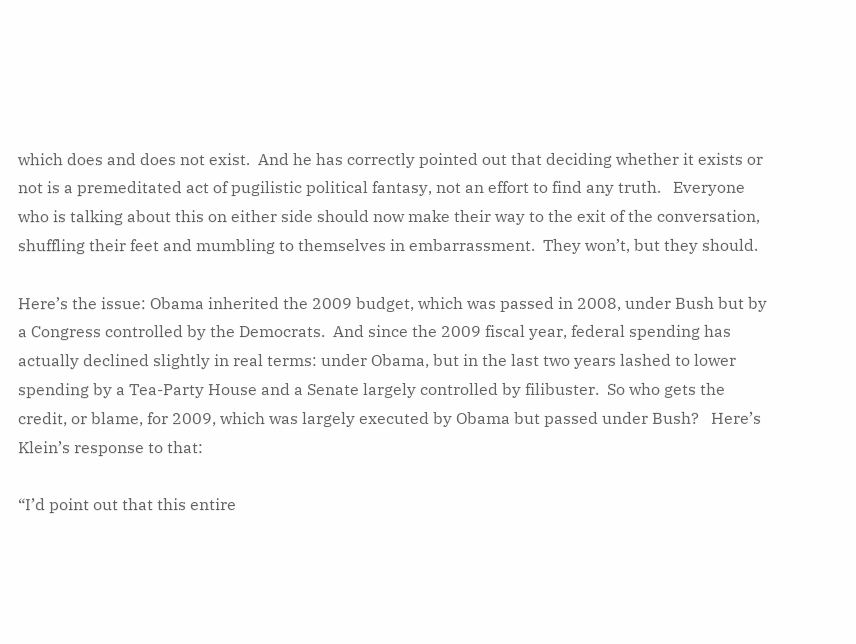which does and does not exist.  And he has correctly pointed out that deciding whether it exists or not is a premeditated act of pugilistic political fantasy, not an effort to find any truth.   Everyone who is talking about this on either side should now make their way to the exit of the conversation, shuffling their feet and mumbling to themselves in embarrassment.  They won’t, but they should.

Here’s the issue: Obama inherited the 2009 budget, which was passed in 2008, under Bush but by a Congress controlled by the Democrats.  And since the 2009 fiscal year, federal spending has actually declined slightly in real terms: under Obama, but in the last two years lashed to lower spending by a Tea-Party House and a Senate largely controlled by filibuster.  So who gets the credit, or blame, for 2009, which was largely executed by Obama but passed under Bush?   Here’s Klein’s response to that:

“I’d point out that this entire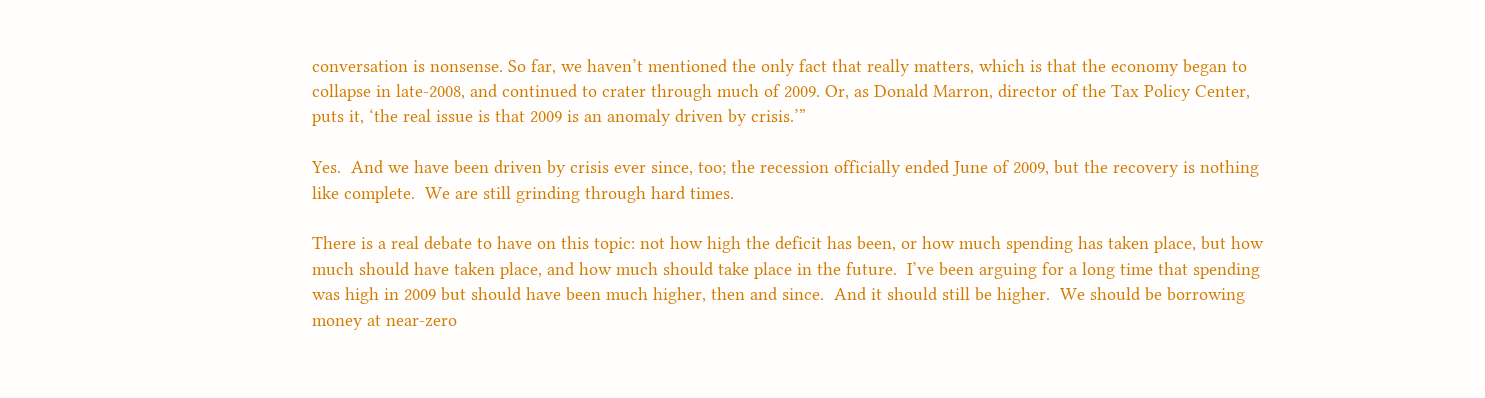conversation is nonsense. So far, we haven’t mentioned the only fact that really matters, which is that the economy began to collapse in late-2008, and continued to crater through much of 2009. Or, as Donald Marron, director of the Tax Policy Center, puts it, ‘the real issue is that 2009 is an anomaly driven by crisis.’”

Yes.  And we have been driven by crisis ever since, too; the recession officially ended June of 2009, but the recovery is nothing like complete.  We are still grinding through hard times.

There is a real debate to have on this topic: not how high the deficit has been, or how much spending has taken place, but how much should have taken place, and how much should take place in the future.  I’ve been arguing for a long time that spending was high in 2009 but should have been much higher, then and since.  And it should still be higher.  We should be borrowing money at near-zero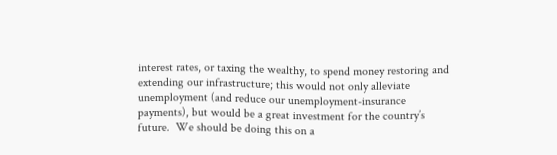interest rates, or taxing the wealthy, to spend money restoring and extending our infrastructure; this would not only alleviate unemployment (and reduce our unemployment-insurance payments), but would be a great investment for the country’s future.  We should be doing this on a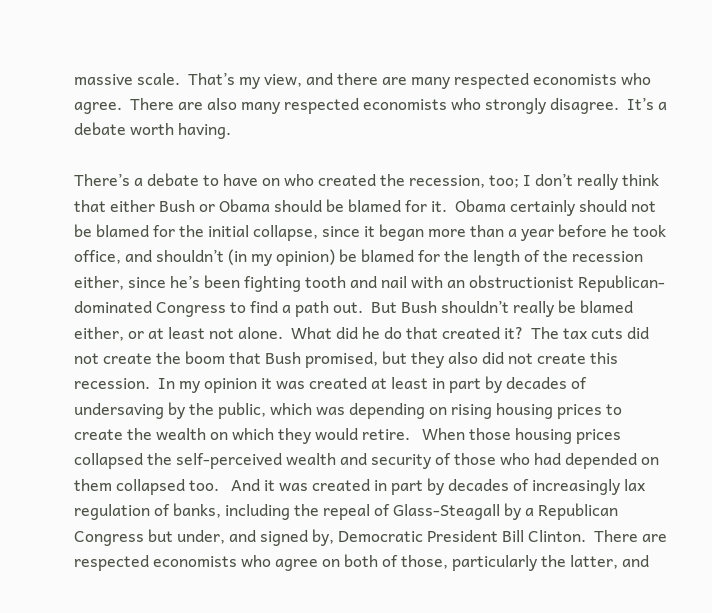massive scale.  That’s my view, and there are many respected economists who agree.  There are also many respected economists who strongly disagree.  It’s a debate worth having.

There’s a debate to have on who created the recession, too; I don’t really think that either Bush or Obama should be blamed for it.  Obama certainly should not be blamed for the initial collapse, since it began more than a year before he took office, and shouldn’t (in my opinion) be blamed for the length of the recession either, since he’s been fighting tooth and nail with an obstructionist Republican-dominated Congress to find a path out.  But Bush shouldn’t really be blamed either, or at least not alone.  What did he do that created it?  The tax cuts did not create the boom that Bush promised, but they also did not create this recession.  In my opinion it was created at least in part by decades of undersaving by the public, which was depending on rising housing prices to create the wealth on which they would retire.   When those housing prices collapsed the self-perceived wealth and security of those who had depended on them collapsed too.   And it was created in part by decades of increasingly lax regulation of banks, including the repeal of Glass-Steagall by a Republican Congress but under, and signed by, Democratic President Bill Clinton.  There are respected economists who agree on both of those, particularly the latter, and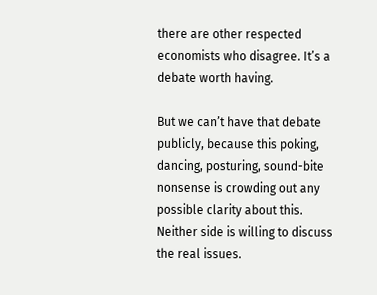there are other respected economists who disagree. It’s a debate worth having.

But we can’t have that debate publicly, because this poking, dancing, posturing, sound-bite nonsense is crowding out any possible clarity about this.  Neither side is willing to discuss the real issues.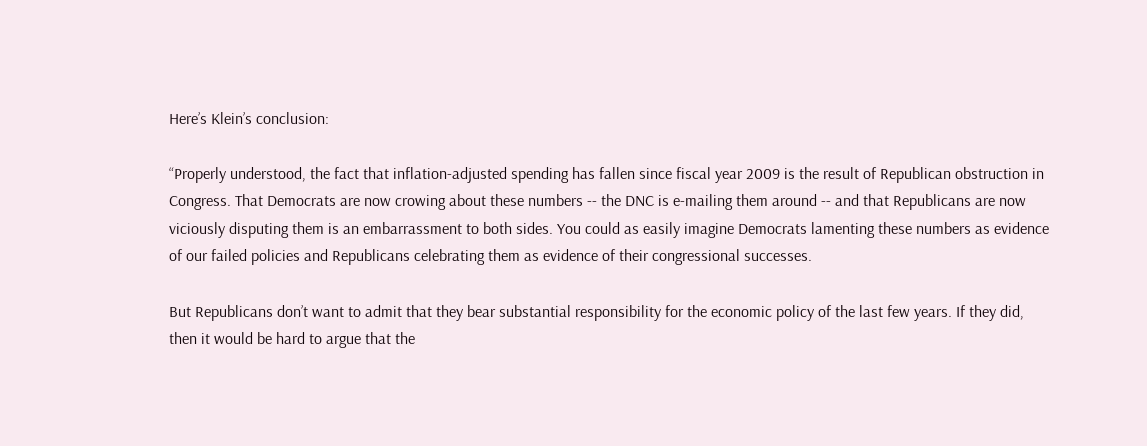Here’s Klein’s conclusion:

“Properly understood, the fact that inflation-adjusted spending has fallen since fiscal year 2009 is the result of Republican obstruction in Congress. That Democrats are now crowing about these numbers -- the DNC is e-mailing them around -- and that Republicans are now viciously disputing them is an embarrassment to both sides. You could as easily imagine Democrats lamenting these numbers as evidence of our failed policies and Republicans celebrating them as evidence of their congressional successes.

But Republicans don’t want to admit that they bear substantial responsibility for the economic policy of the last few years. If they did, then it would be hard to argue that the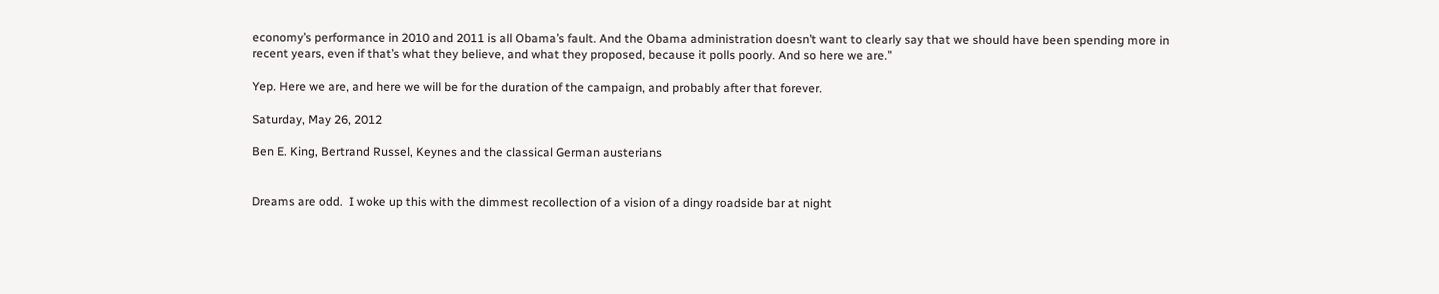economy’s performance in 2010 and 2011 is all Obama’s fault. And the Obama administration doesn’t want to clearly say that we should have been spending more in recent years, even if that’s what they believe, and what they proposed, because it polls poorly. And so here we are.”

Yep. Here we are, and here we will be for the duration of the campaign, and probably after that forever.

Saturday, May 26, 2012

Ben E. King, Bertrand Russel, Keynes and the classical German austerians


Dreams are odd.  I woke up this with the dimmest recollection of a vision of a dingy roadside bar at night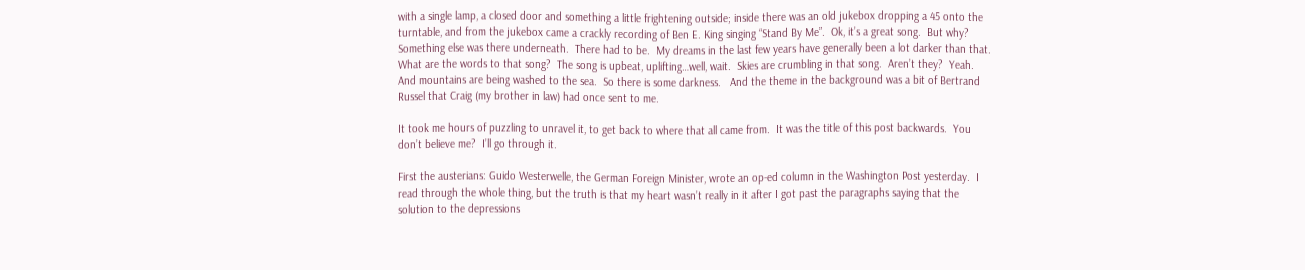with a single lamp, a closed door and something a little frightening outside; inside there was an old jukebox dropping a 45 onto the turntable, and from the jukebox came a crackly recording of Ben E. King singing “Stand By Me”.  Ok, it’s a great song.  But why?  Something else was there underneath.  There had to be.  My dreams in the last few years have generally been a lot darker than that.  What are the words to that song?  The song is upbeat, uplifting…well, wait.  Skies are crumbling in that song.  Aren’t they?  Yeah.  And mountains are being washed to the sea.  So there is some darkness.   And the theme in the background was a bit of Bertrand Russel that Craig (my brother in law) had once sent to me.

It took me hours of puzzling to unravel it, to get back to where that all came from.  It was the title of this post backwards.  You don’t believe me?  I’ll go through it.

First the austerians: Guido Westerwelle, the German Foreign Minister, wrote an op-ed column in the Washington Post yesterday.  I read through the whole thing, but the truth is that my heart wasn’t really in it after I got past the paragraphs saying that the solution to the depressions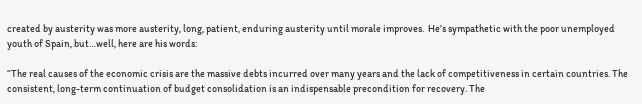created by austerity was more austerity, long, patient, enduring austerity until morale improves.  He’s sympathetic with the poor unemployed youth of Spain, but…well, here are his words:

“The real causes of the economic crisis are the massive debts incurred over many years and the lack of competitiveness in certain countries. The consistent, long-term continuation of budget consolidation is an indispensable precondition for recovery. The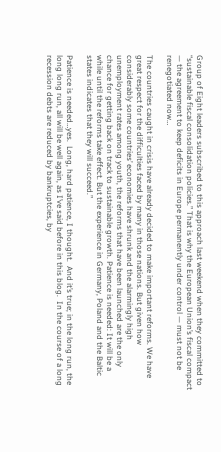Group of Eight leaders subscribed to this approach last weekend when they committed to “sustainable fiscal consolidation policies.” That is why the European Union’s fiscal compact — the agreement to keep deficits in Europe permanently under control — must not be renegotiated now…

The countries caught in crisis have already decided to make important reforms. We have great respect for the difficulties faced by many in those nations. But given how considerably some countries’ economies have shrunk and the alarmingly high unemployment rates among youth, the reforms that have been launched are the only chance for getting back on track to sustainable growth. Patience is needed: It will be a while until the reforms take effect. But the experience in Germany, Poland and the Baltic states indicates that they will succeed.”

Patience is needed…yes.  Long, hard patience, I thought.  And it’s true; in the long run, the long long run, all will be well again, as I’ve said before in this blog.  In the course of a long recession debts are reduced by bankruptcies, by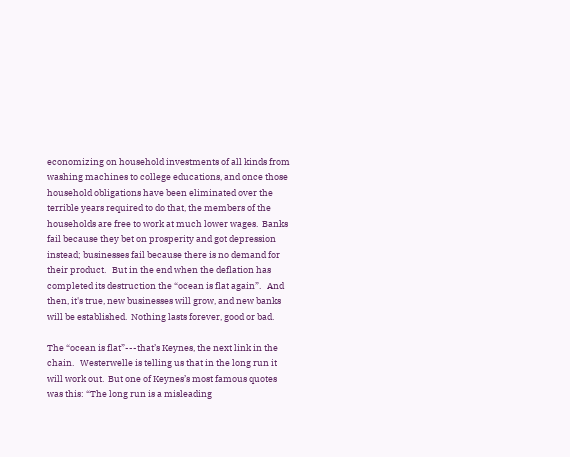economizing on household investments of all kinds from washing machines to college educations, and once those household obligations have been eliminated over the terrible years required to do that, the members of the households are free to work at much lower wages.  Banks fail because they bet on prosperity and got depression instead; businesses fail because there is no demand for their product.   But in the end when the deflation has completed its destruction the “ocean is flat again”.   And then, it's true, new businesses will grow, and new banks will be established.  Nothing lasts forever, good or bad.

The “ocean is flat”---that’s Keynes, the next link in the chain.   Westerwelle is telling us that in the long run it will work out.  But one of Keynes’s most famous quotes was this: “The long run is a misleading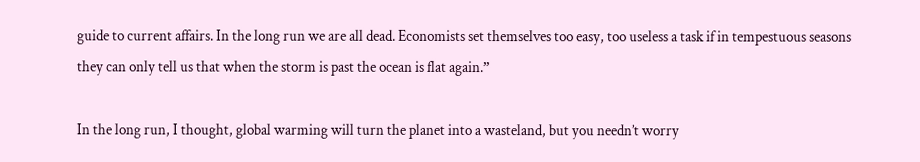guide to current affairs. In the long run we are all dead. Economists set themselves too easy, too useless a task if in tempestuous seasons they can only tell us that when the storm is past the ocean is flat again.”

In the long run, I thought, global warming will turn the planet into a wasteland, but you needn’t worry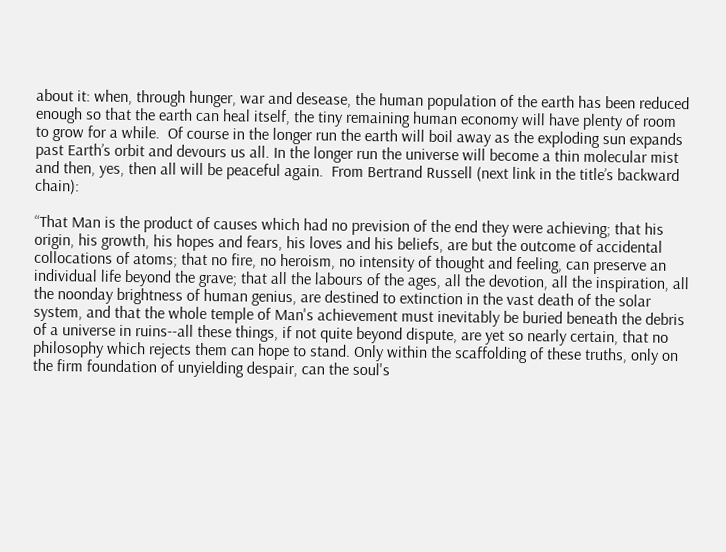about it: when, through hunger, war and desease, the human population of the earth has been reduced enough so that the earth can heal itself, the tiny remaining human economy will have plenty of room to grow for a while.  Of course in the longer run the earth will boil away as the exploding sun expands past Earth’s orbit and devours us all. In the longer run the universe will become a thin molecular mist and then, yes, then all will be peaceful again.  From Bertrand Russell (next link in the title’s backward chain):

“That Man is the product of causes which had no prevision of the end they were achieving; that his origin, his growth, his hopes and fears, his loves and his beliefs, are but the outcome of accidental collocations of atoms; that no fire, no heroism, no intensity of thought and feeling, can preserve an individual life beyond the grave; that all the labours of the ages, all the devotion, all the inspiration, all the noonday brightness of human genius, are destined to extinction in the vast death of the solar system, and that the whole temple of Man's achievement must inevitably be buried beneath the debris of a universe in ruins--all these things, if not quite beyond dispute, are yet so nearly certain, that no philosophy which rejects them can hope to stand. Only within the scaffolding of these truths, only on the firm foundation of unyielding despair, can the soul's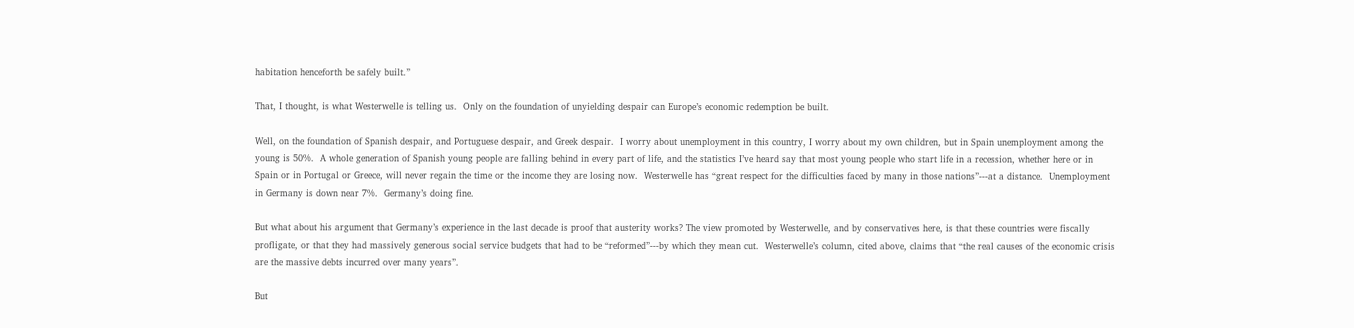habitation henceforth be safely built.”

That, I thought, is what Westerwelle is telling us.  Only on the foundation of unyielding despair can Europe’s economic redemption be built.

Well, on the foundation of Spanish despair, and Portuguese despair, and Greek despair.  I worry about unemployment in this country, I worry about my own children, but in Spain unemployment among the young is 50%.  A whole generation of Spanish young people are falling behind in every part of life, and the statistics I’ve heard say that most young people who start life in a recession, whether here or in Spain or in Portugal or Greece, will never regain the time or the income they are losing now.  Westerwelle has “great respect for the difficulties faced by many in those nations”---at a distance.  Unemployment in Germany is down near 7%.  Germany’s doing fine.

But what about his argument that Germany’s experience in the last decade is proof that austerity works? The view promoted by Westerwelle, and by conservatives here, is that these countries were fiscally profligate, or that they had massively generous social service budgets that had to be “reformed”---by which they mean cut.  Westerwelle’s column, cited above, claims that “the real causes of the economic crisis are the massive debts incurred over many years”.

But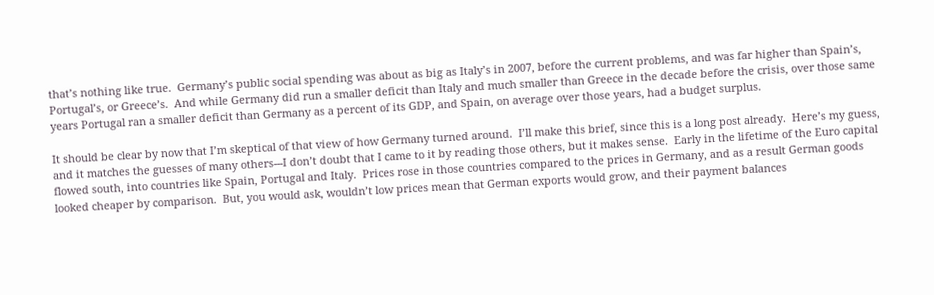that’s nothing like true.  Germany’s public social spending was about as big as Italy’s in 2007, before the current problems, and was far higher than Spain’s, Portugal’s, or Greece’s.  And while Germany did run a smaller deficit than Italy and much smaller than Greece in the decade before the crisis, over those same years Portugal ran a smaller deficit than Germany as a percent of its GDP, and Spain, on average over those years, had a budget surplus.

It should be clear by now that I’m skeptical of that view of how Germany turned around.  I’ll make this brief, since this is a long post already.  Here’s my guess, and it matches the guesses of many others---I don’t doubt that I came to it by reading those others, but it makes sense.  Early in the lifetime of the Euro capital flowed south, into countries like Spain, Portugal and Italy.  Prices rose in those countries compared to the prices in Germany, and as a result German goods looked cheaper by comparison.  But, you would ask, wouldn’t low prices mean that German exports would grow, and their payment balances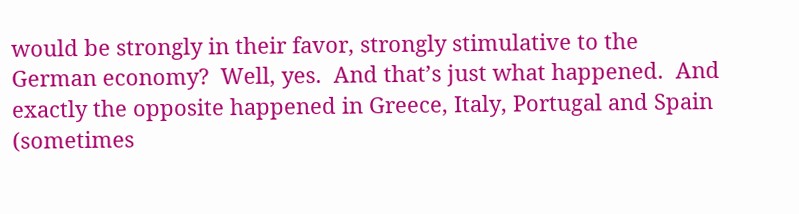would be strongly in their favor, strongly stimulative to the German economy?  Well, yes.  And that’s just what happened.  And exactly the opposite happened in Greece, Italy, Portugal and Spain (sometimes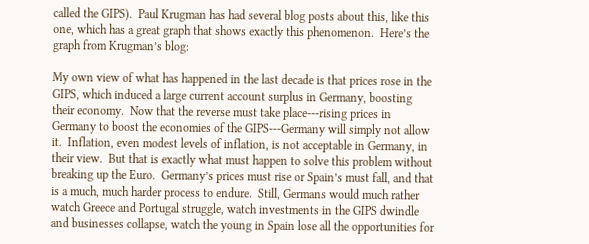called the GIPS).  Paul Krugman has had several blog posts about this, like this one, which has a great graph that shows exactly this phenomenon.  Here’s the graph from Krugman’s blog:

My own view of what has happened in the last decade is that prices rose in the GIPS, which induced a large current account surplus in Germany, boosting their economy.  Now that the reverse must take place---rising prices in Germany to boost the economies of the GIPS---Germany will simply not allow it.  Inflation, even modest levels of inflation, is not acceptable in Germany, in their view.  But that is exactly what must happen to solve this problem without breaking up the Euro.  Germany’s prices must rise or Spain’s must fall, and that is a much, much harder process to endure.  Still, Germans would much rather watch Greece and Portugal struggle, watch investments in the GIPS dwindle and businesses collapse, watch the young in Spain lose all the opportunities for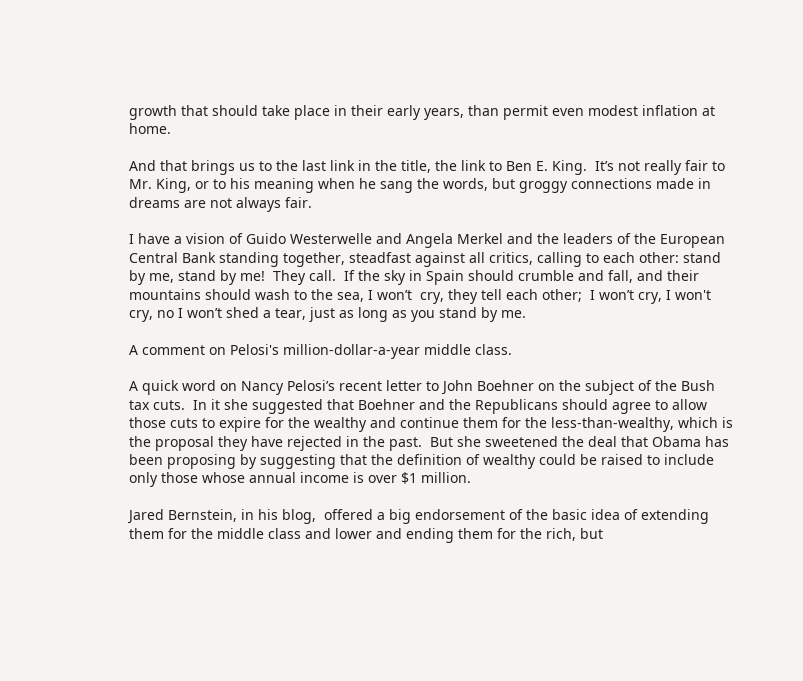growth that should take place in their early years, than permit even modest inflation at home.

And that brings us to the last link in the title, the link to Ben E. King.  It’s not really fair to Mr. King, or to his meaning when he sang the words, but groggy connections made in dreams are not always fair.

I have a vision of Guido Westerwelle and Angela Merkel and the leaders of the European Central Bank standing together, steadfast against all critics, calling to each other: stand by me, stand by me!  They call.  If the sky in Spain should crumble and fall, and their mountains should wash to the sea, I won’t  cry, they tell each other;  I won’t cry, I won't cry, no I won’t shed a tear, just as long as you stand by me.

A comment on Pelosi's million-dollar-a-year middle class.

A quick word on Nancy Pelosi’s recent letter to John Boehner on the subject of the Bush tax cuts.  In it she suggested that Boehner and the Republicans should agree to allow those cuts to expire for the wealthy and continue them for the less-than-wealthy, which is the proposal they have rejected in the past.  But she sweetened the deal that Obama has been proposing by suggesting that the definition of wealthy could be raised to include only those whose annual income is over $1 million.

Jared Bernstein, in his blog,  offered a big endorsement of the basic idea of extending them for the middle class and lower and ending them for the rich, but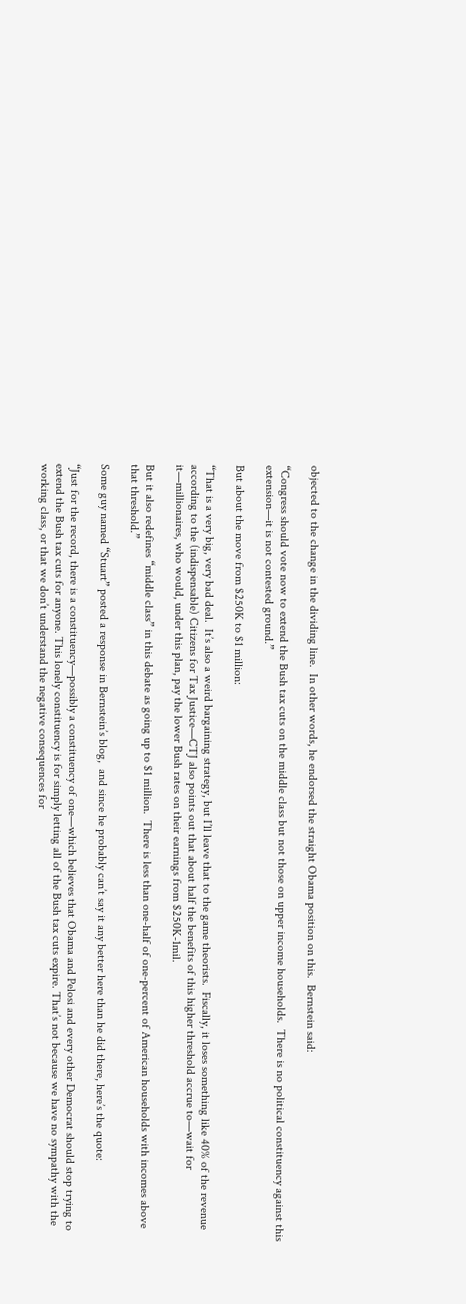objected to the change in the dividing line.  In other words, he endorsed the straight Obama position on this.  Bernstein said:

“Congress should vote now to extend the Bush tax cuts on the middle class but not those on upper income households.  There is no political constituency against this extension—it is not contested ground.”

But about the move from $250K to $1 million:

“That is a very big, very bad deal.  It’s also a weird bargaining strategy, but I’ll leave that to the game theorists.  Fiscally, it loses something like 40% of the revenue according to the (indispensable) Citizens for Tax Justice—CTJ also points out that about half the benefits of this higher threshold accrue to—wait for it—millionaires, who would, under this plan, pay the lower Bush rates on their earnings from $250K-1mil.

But it also redefines “middle class” in this debate as going up to $1 million.  There is less than one-half of one-percent of American households with incomes above that threshold.”

Some guy named “Stuart” posted a response in Bernstein’s blog,  and since he probably can’t say it any better here than he did there, here’s the quote:

“Just for the record, there is a constituency—possibly a constituency of one—which believes that Obama and Pelosi and every other Democrat should stop trying to extend the Bush tax cuts for anyone. This lonely constituency is for simply letting all of the Bush tax cuts expire. That’s not because we have no sympathy with the working class, or that we don’t understand the negative consequences for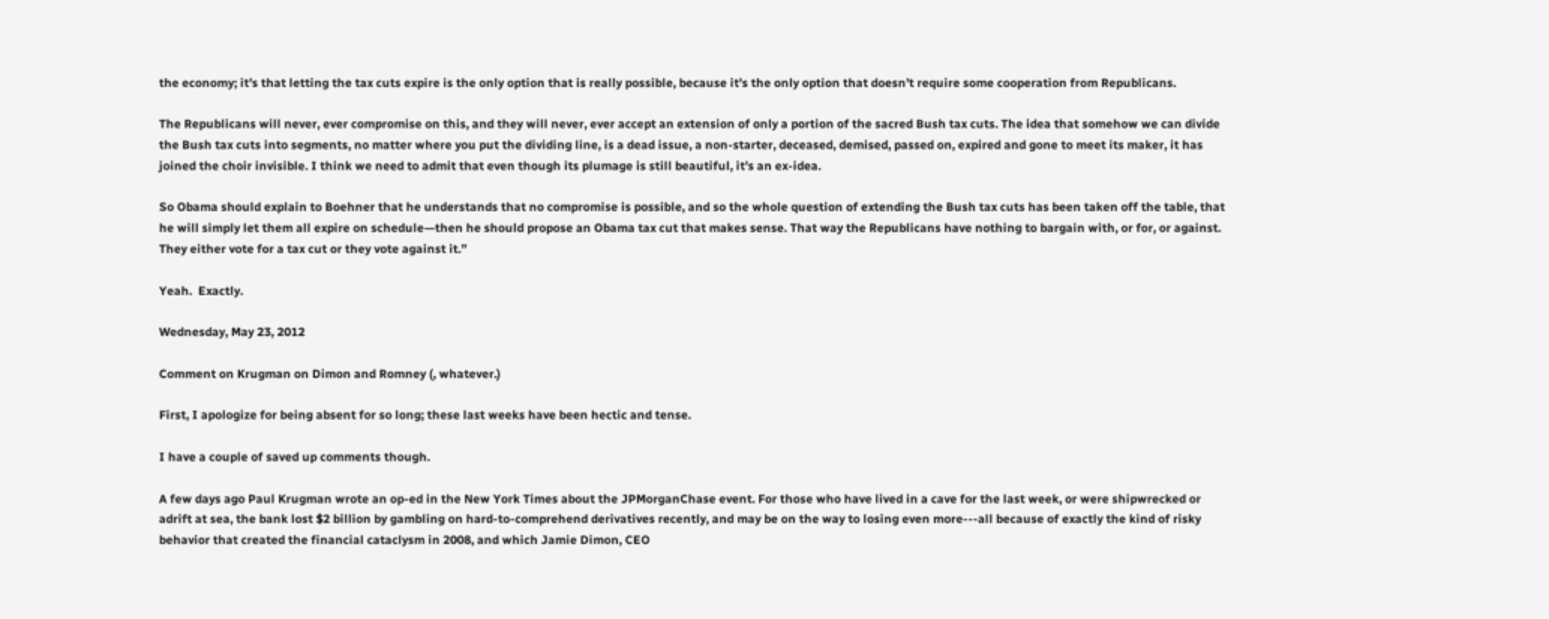the economy; it’s that letting the tax cuts expire is the only option that is really possible, because it’s the only option that doesn’t require some cooperation from Republicans.

The Republicans will never, ever compromise on this, and they will never, ever accept an extension of only a portion of the sacred Bush tax cuts. The idea that somehow we can divide the Bush tax cuts into segments, no matter where you put the dividing line, is a dead issue, a non-starter, deceased, demised, passed on, expired and gone to meet its maker, it has joined the choir invisible. I think we need to admit that even though its plumage is still beautiful, it’s an ex-idea.

So Obama should explain to Boehner that he understands that no compromise is possible, and so the whole question of extending the Bush tax cuts has been taken off the table, that he will simply let them all expire on schedule—then he should propose an Obama tax cut that makes sense. That way the Republicans have nothing to bargain with, or for, or against. They either vote for a tax cut or they vote against it.”

Yeah.  Exactly.

Wednesday, May 23, 2012

Comment on Krugman on Dimon and Romney (, whatever.)

First, I apologize for being absent for so long; these last weeks have been hectic and tense.

I have a couple of saved up comments though.

A few days ago Paul Krugman wrote an op-ed in the New York Times about the JPMorganChase event. For those who have lived in a cave for the last week, or were shipwrecked or adrift at sea, the bank lost $2 billion by gambling on hard-to-comprehend derivatives recently, and may be on the way to losing even more---all because of exactly the kind of risky behavior that created the financial cataclysm in 2008, and which Jamie Dimon, CEO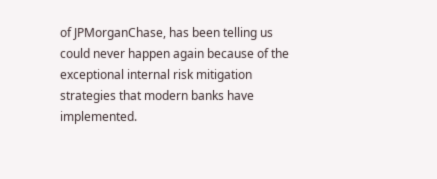of JPMorganChase, has been telling us could never happen again because of the exceptional internal risk mitigation strategies that modern banks have implemented.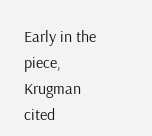Early in the piece, Krugman cited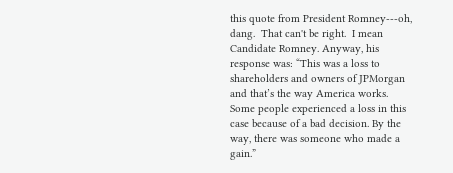this quote from President Romney---oh, dang.  That can't be right.  I mean Candidate Romney. Anyway, his response was: “This was a loss to shareholders and owners of JPMorgan and that’s the way America works. Some people experienced a loss in this case because of a bad decision. By the way, there was someone who made a gain.”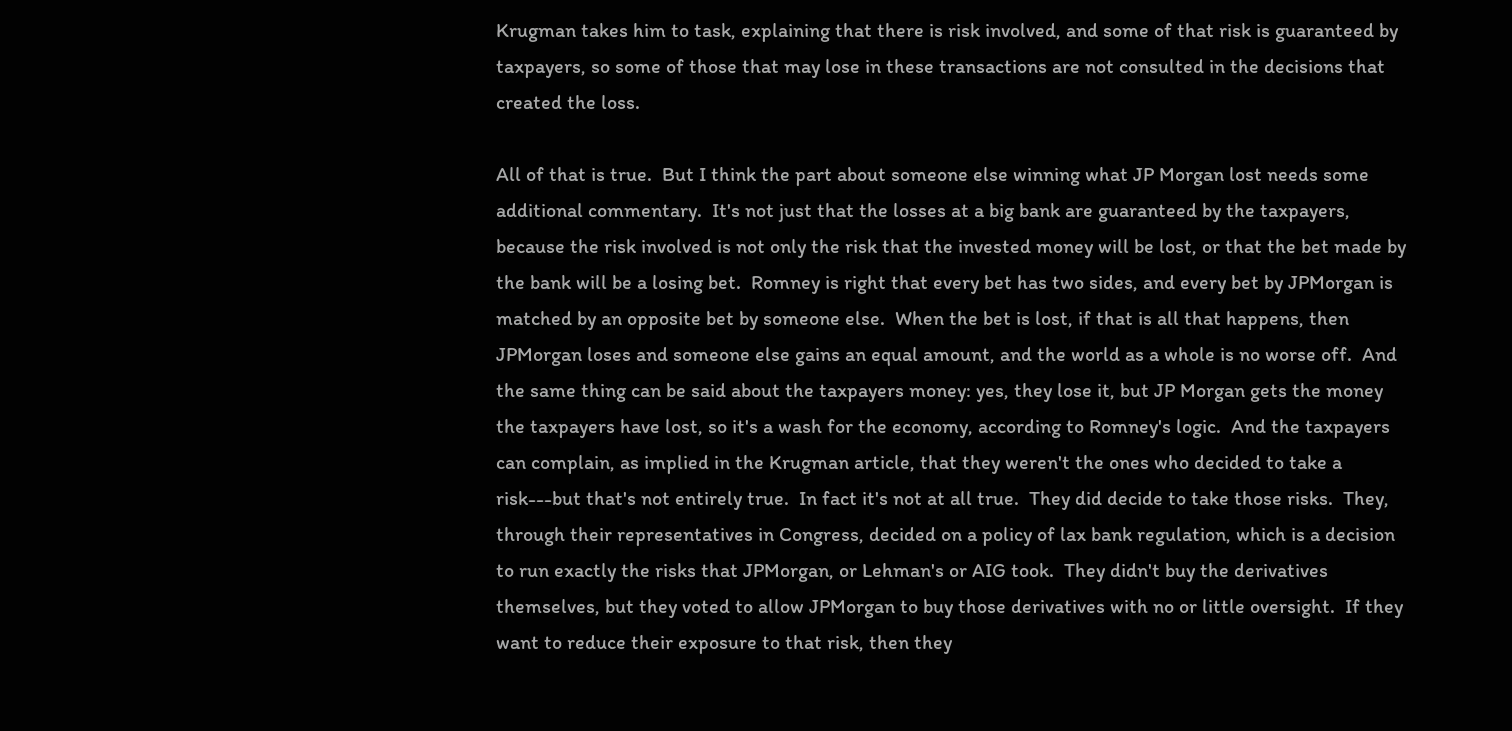Krugman takes him to task, explaining that there is risk involved, and some of that risk is guaranteed by taxpayers, so some of those that may lose in these transactions are not consulted in the decisions that created the loss.

All of that is true.  But I think the part about someone else winning what JP Morgan lost needs some additional commentary.  It's not just that the losses at a big bank are guaranteed by the taxpayers, because the risk involved is not only the risk that the invested money will be lost, or that the bet made by the bank will be a losing bet.  Romney is right that every bet has two sides, and every bet by JPMorgan is matched by an opposite bet by someone else.  When the bet is lost, if that is all that happens, then JPMorgan loses and someone else gains an equal amount, and the world as a whole is no worse off.  And the same thing can be said about the taxpayers money: yes, they lose it, but JP Morgan gets the money the taxpayers have lost, so it's a wash for the economy, according to Romney's logic.  And the taxpayers can complain, as implied in the Krugman article, that they weren't the ones who decided to take a risk---but that's not entirely true.  In fact it's not at all true.  They did decide to take those risks.  They, through their representatives in Congress, decided on a policy of lax bank regulation, which is a decision to run exactly the risks that JPMorgan, or Lehman's or AIG took.  They didn't buy the derivatives themselves, but they voted to allow JPMorgan to buy those derivatives with no or little oversight.  If they want to reduce their exposure to that risk, then they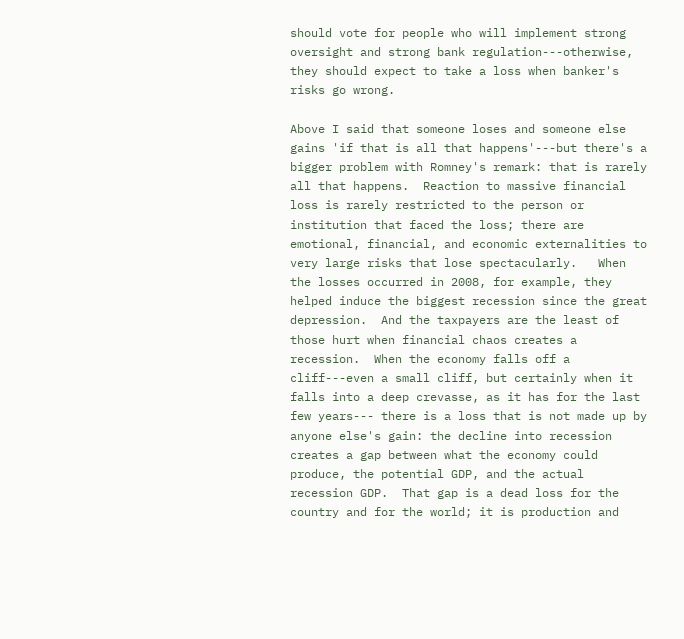should vote for people who will implement strong oversight and strong bank regulation---otherwise, they should expect to take a loss when banker's risks go wrong.

Above I said that someone loses and someone else gains 'if that is all that happens'---but there's a bigger problem with Romney's remark: that is rarely all that happens.  Reaction to massive financial loss is rarely restricted to the person or institution that faced the loss; there are emotional, financial, and economic externalities to very large risks that lose spectacularly.   When the losses occurred in 2008, for example, they helped induce the biggest recession since the great depression.  And the taxpayers are the least of those hurt when financial chaos creates a recession.  When the economy falls off a cliff---even a small cliff, but certainly when it falls into a deep crevasse, as it has for the last few years--- there is a loss that is not made up by anyone else's gain: the decline into recession creates a gap between what the economy could produce, the potential GDP, and the actual recession GDP.  That gap is a dead loss for the country and for the world; it is production and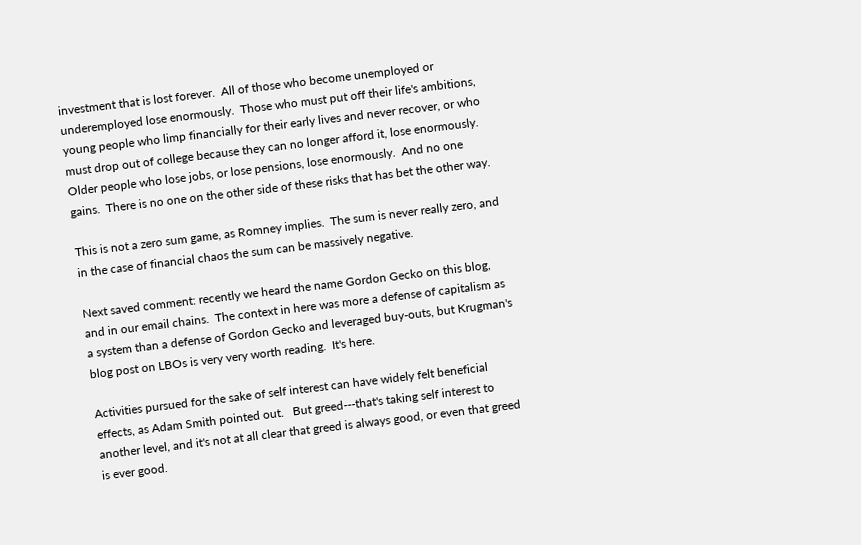investment that is lost forever.  All of those who become unemployed or underemployed lose enormously.  Those who must put off their life's ambitions, young people who limp financially for their early lives and never recover, or who must drop out of college because they can no longer afford it, lose enormously.  Older people who lose jobs, or lose pensions, lose enormously.  And no one gains.  There is no one on the other side of these risks that has bet the other way.

This is not a zero sum game, as Romney implies.  The sum is never really zero, and in the case of financial chaos the sum can be massively negative.

Next saved comment: recently we heard the name Gordon Gecko on this blog, and in our email chains.  The context in here was more a defense of capitalism as a system than a defense of Gordon Gecko and leveraged buy-outs, but Krugman's blog post on LBOs is very very worth reading.  It's here.

Activities pursued for the sake of self interest can have widely felt beneficial effects, as Adam Smith pointed out.   But greed---that's taking self interest to another level, and it's not at all clear that greed is always good, or even that greed is ever good.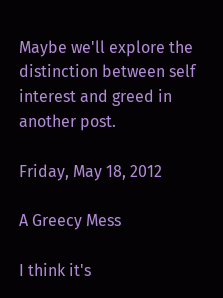Maybe we'll explore the distinction between self interest and greed in another post.

Friday, May 18, 2012

A Greecy Mess

I think it's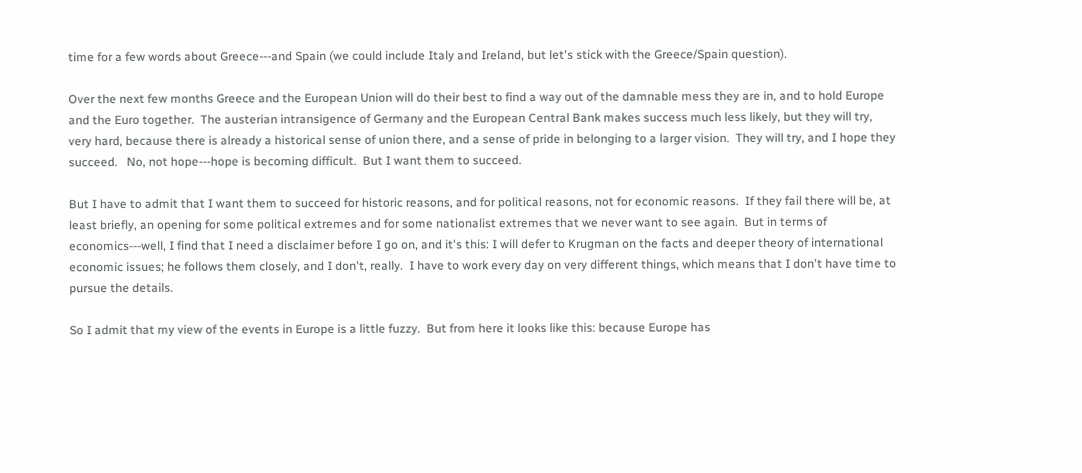time for a few words about Greece---and Spain (we could include Italy and Ireland, but let's stick with the Greece/Spain question).

Over the next few months Greece and the European Union will do their best to find a way out of the damnable mess they are in, and to hold Europe and the Euro together.  The austerian intransigence of Germany and the European Central Bank makes success much less likely, but they will try, very hard, because there is already a historical sense of union there, and a sense of pride in belonging to a larger vision.  They will try, and I hope they succeed.   No, not hope---hope is becoming difficult.  But I want them to succeed.

But I have to admit that I want them to succeed for historic reasons, and for political reasons, not for economic reasons.  If they fail there will be, at least briefly, an opening for some political extremes and for some nationalist extremes that we never want to see again.  But in terms of economics---well, I find that I need a disclaimer before I go on, and it's this: I will defer to Krugman on the facts and deeper theory of international economic issues; he follows them closely, and I don't, really.  I have to work every day on very different things, which means that I don't have time to pursue the details.

So I admit that my view of the events in Europe is a little fuzzy.  But from here it looks like this: because Europe has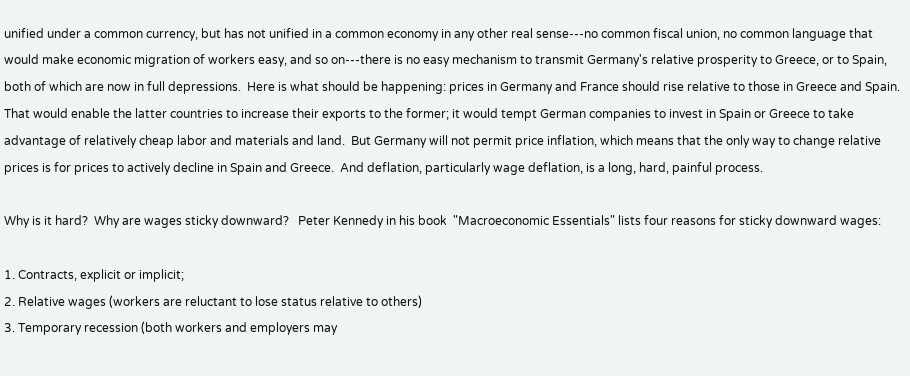unified under a common currency, but has not unified in a common economy in any other real sense---no common fiscal union, no common language that would make economic migration of workers easy, and so on---there is no easy mechanism to transmit Germany's relative prosperity to Greece, or to Spain, both of which are now in full depressions.  Here is what should be happening: prices in Germany and France should rise relative to those in Greece and Spain.  That would enable the latter countries to increase their exports to the former; it would tempt German companies to invest in Spain or Greece to take advantage of relatively cheap labor and materials and land.  But Germany will not permit price inflation, which means that the only way to change relative prices is for prices to actively decline in Spain and Greece.  And deflation, particularly wage deflation, is a long, hard, painful process.

Why is it hard?  Why are wages sticky downward?   Peter Kennedy in his book  "Macroeconomic Essentials" lists four reasons for sticky downward wages:

1. Contracts, explicit or implicit;
2. Relative wages (workers are reluctant to lose status relative to others)
3. Temporary recession (both workers and employers may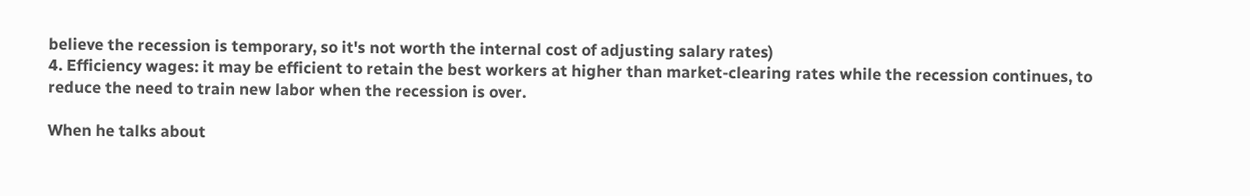believe the recession is temporary, so it's not worth the internal cost of adjusting salary rates)
4. Efficiency wages: it may be efficient to retain the best workers at higher than market-clearing rates while the recession continues, to reduce the need to train new labor when the recession is over.

When he talks about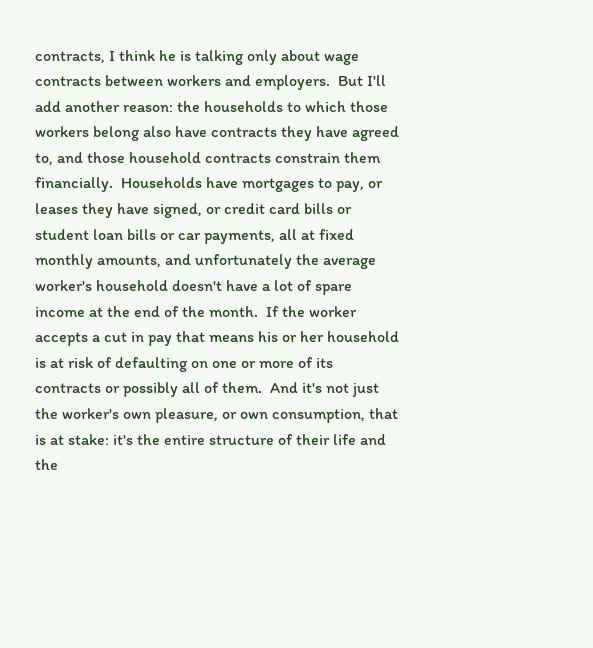contracts, I think he is talking only about wage contracts between workers and employers.  But I'll add another reason: the households to which those workers belong also have contracts they have agreed to, and those household contracts constrain them financially.  Households have mortgages to pay, or leases they have signed, or credit card bills or student loan bills or car payments, all at fixed monthly amounts, and unfortunately the average worker's household doesn't have a lot of spare income at the end of the month.  If the worker accepts a cut in pay that means his or her household is at risk of defaulting on one or more of its contracts or possibly all of them.  And it's not just the worker's own pleasure, or own consumption, that is at stake: it's the entire structure of their life and the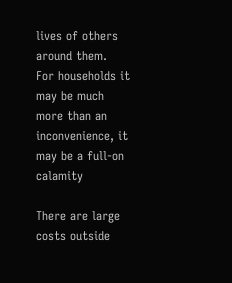lives of others around them.  For households it may be much more than an inconvenience, it may be a full-on calamity

There are large costs outside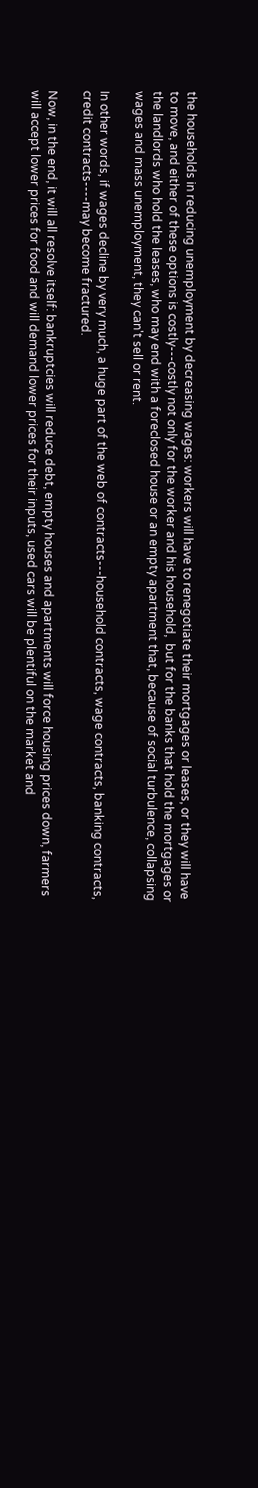the households in reducing unemployment by decreasing wages: workers will have to renegotiate their mortgages or leases, or they will have to move, and either of these options is costly---costly not only for the worker and his household,  but for the banks that hold the mortgages or the landlords who hold the leases, who may end with a foreclosed house or an empty apartment that, because of social turbulence, collapsing wages and mass unemployment, they can't sell or rent.

In other words, if wages decline by very much, a huge part of the web of contracts---household contracts, wage contracts, banking contracts, credit contracts----may become fractured.

Now, in the end, it will all resolve itself: bankruptcies will reduce debt, empty houses and apartments will force housing prices down, farmers will accept lower prices for food and will demand lower prices for their inputs, used cars will be plentiful on the market and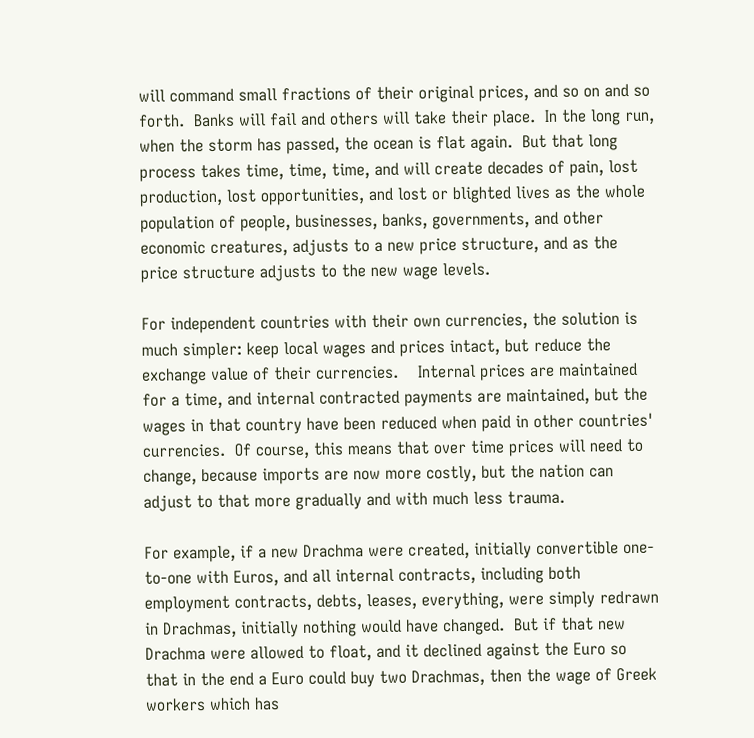will command small fractions of their original prices, and so on and so forth.  Banks will fail and others will take their place.  In the long run, when the storm has passed, the ocean is flat again.  But that long process takes time, time, time, and will create decades of pain, lost production, lost opportunities, and lost or blighted lives as the whole population of people, businesses, banks, governments, and other economic creatures, adjusts to a new price structure, and as the price structure adjusts to the new wage levels.

For independent countries with their own currencies, the solution is much simpler: keep local wages and prices intact, but reduce the exchange value of their currencies.    Internal prices are maintained for a time, and internal contracted payments are maintained, but the wages in that country have been reduced when paid in other countries' currencies.  Of course, this means that over time prices will need to change, because imports are now more costly, but the nation can adjust to that more gradually and with much less trauma.

For example, if a new Drachma were created, initially convertible one-to-one with Euros, and all internal contracts, including both employment contracts, debts, leases, everything, were simply redrawn in Drachmas, initially nothing would have changed.  But if that new Drachma were allowed to float, and it declined against the Euro so that in the end a Euro could buy two Drachmas, then the wage of Greek workers which has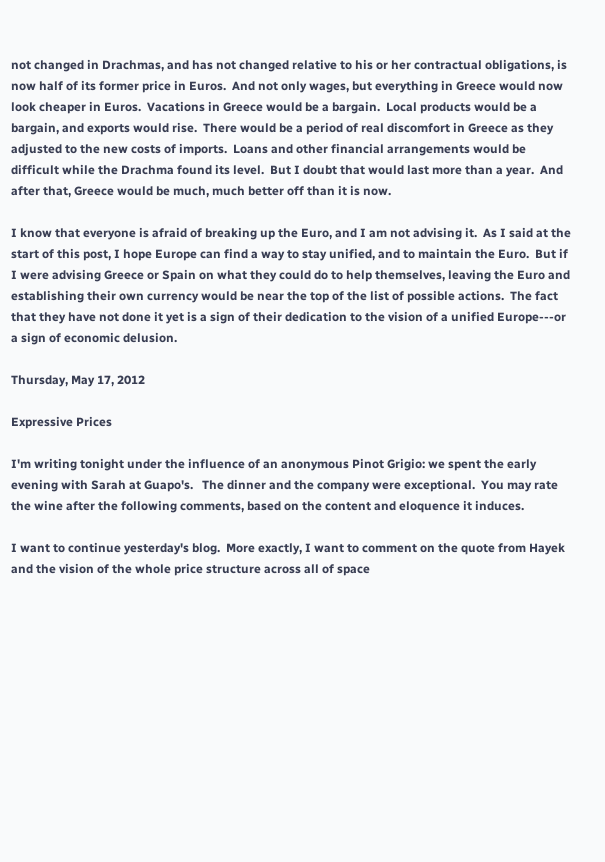not changed in Drachmas, and has not changed relative to his or her contractual obligations, is now half of its former price in Euros.  And not only wages, but everything in Greece would now look cheaper in Euros.  Vacations in Greece would be a bargain.  Local products would be a bargain, and exports would rise.  There would be a period of real discomfort in Greece as they adjusted to the new costs of imports.  Loans and other financial arrangements would be difficult while the Drachma found its level.  But I doubt that would last more than a year.  And after that, Greece would be much, much better off than it is now.

I know that everyone is afraid of breaking up the Euro, and I am not advising it.  As I said at the start of this post, I hope Europe can find a way to stay unified, and to maintain the Euro.  But if I were advising Greece or Spain on what they could do to help themselves, leaving the Euro and establishing their own currency would be near the top of the list of possible actions.  The fact that they have not done it yet is a sign of their dedication to the vision of a unified Europe---or a sign of economic delusion.

Thursday, May 17, 2012

Expressive Prices

I'm writing tonight under the influence of an anonymous Pinot Grigio: we spent the early evening with Sarah at Guapo's.   The dinner and the company were exceptional.  You may rate the wine after the following comments, based on the content and eloquence it induces.

I want to continue yesterday's blog.  More exactly, I want to comment on the quote from Hayek and the vision of the whole price structure across all of space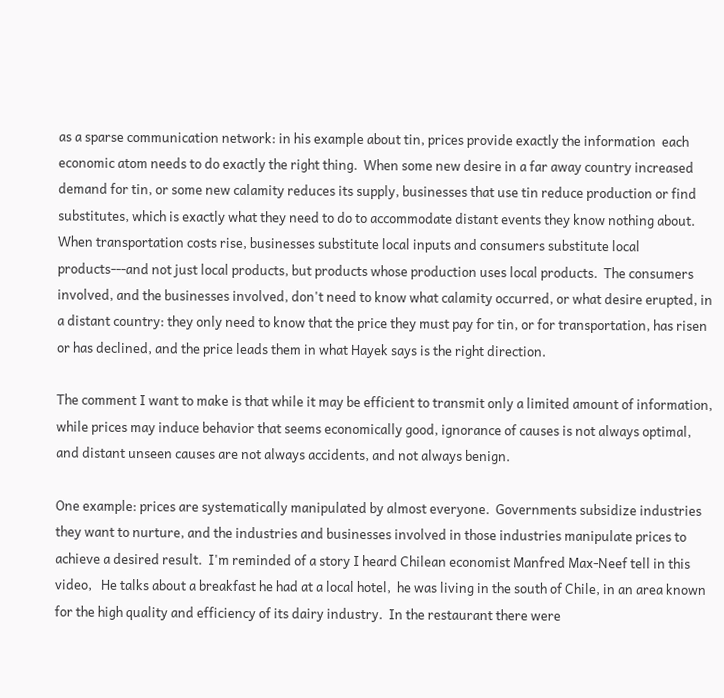as a sparse communication network: in his example about tin, prices provide exactly the information  each economic atom needs to do exactly the right thing.  When some new desire in a far away country increased demand for tin, or some new calamity reduces its supply, businesses that use tin reduce production or find substitutes, which is exactly what they need to do to accommodate distant events they know nothing about.  When transportation costs rise, businesses substitute local inputs and consumers substitute local products---and not just local products, but products whose production uses local products.  The consumers involved, and the businesses involved, don't need to know what calamity occurred, or what desire erupted, in a distant country: they only need to know that the price they must pay for tin, or for transportation, has risen or has declined, and the price leads them in what Hayek says is the right direction.

The comment I want to make is that while it may be efficient to transmit only a limited amount of information, while prices may induce behavior that seems economically good, ignorance of causes is not always optimal, and distant unseen causes are not always accidents, and not always benign.

One example: prices are systematically manipulated by almost everyone.  Governments subsidize industries they want to nurture, and the industries and businesses involved in those industries manipulate prices to achieve a desired result.  I'm reminded of a story I heard Chilean economist Manfred Max-Neef tell in this video,   He talks about a breakfast he had at a local hotel,  he was living in the south of Chile, in an area known for the high quality and efficiency of its dairy industry.  In the restaurant there were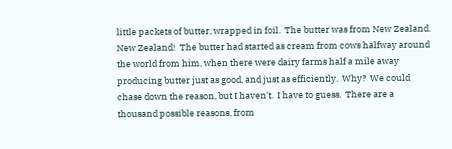little packets of butter, wrapped in foil.  The butter was from New Zealand.  New Zealand!  The butter had started as cream from cows halfway around the world from him, when there were dairy farms half a mile away producing butter just as good, and just as efficiently.  Why?  We could chase down the reason, but I haven't.  I have to guess.  There are a thousand possible reasons, from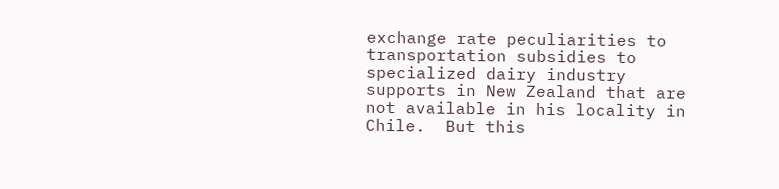exchange rate peculiarities to transportation subsidies to specialized dairy industry supports in New Zealand that are not available in his locality in Chile.  But this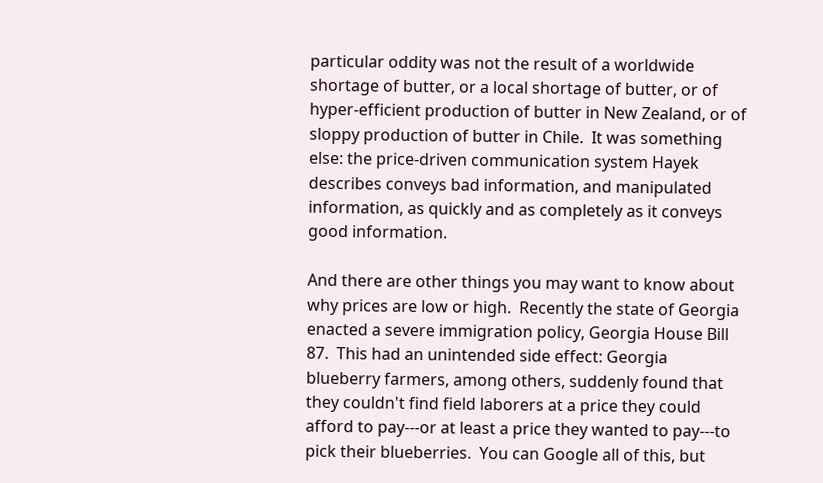particular oddity was not the result of a worldwide shortage of butter, or a local shortage of butter, or of hyper-efficient production of butter in New Zealand, or of sloppy production of butter in Chile.  It was something else: the price-driven communication system Hayek describes conveys bad information, and manipulated information, as quickly and as completely as it conveys good information.

And there are other things you may want to know about why prices are low or high.  Recently the state of Georgia enacted a severe immigration policy, Georgia House Bill 87.  This had an unintended side effect: Georgia blueberry farmers, among others, suddenly found that they couldn't find field laborers at a price they could afford to pay---or at least a price they wanted to pay---to pick their blueberries.  You can Google all of this, but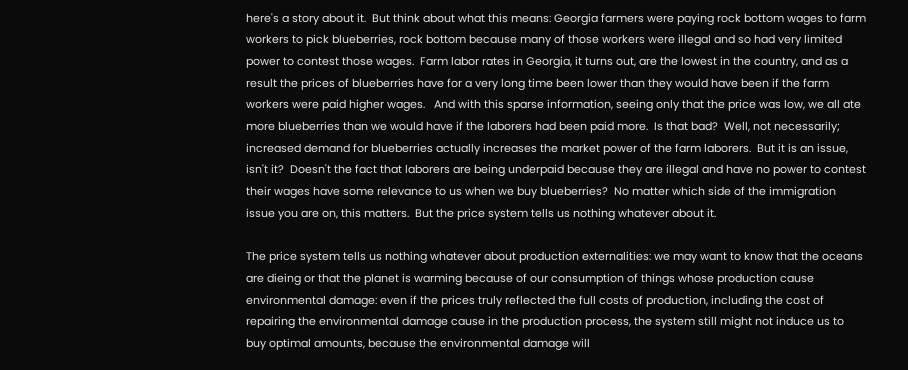here's a story about it.  But think about what this means: Georgia farmers were paying rock bottom wages to farm workers to pick blueberries, rock bottom because many of those workers were illegal and so had very limited power to contest those wages.  Farm labor rates in Georgia, it turns out, are the lowest in the country, and as a result the prices of blueberries have for a very long time been lower than they would have been if the farm workers were paid higher wages.   And with this sparse information, seeing only that the price was low, we all ate more blueberries than we would have if the laborers had been paid more.  Is that bad?  Well, not necessarily; increased demand for blueberries actually increases the market power of the farm laborers.  But it is an issue, isn't it?  Doesn't the fact that laborers are being underpaid because they are illegal and have no power to contest their wages have some relevance to us when we buy blueberries?  No matter which side of the immigration issue you are on, this matters.  But the price system tells us nothing whatever about it.

The price system tells us nothing whatever about production externalities: we may want to know that the oceans are dieing or that the planet is warming because of our consumption of things whose production cause environmental damage: even if the prices truly reflected the full costs of production, including the cost of repairing the environmental damage cause in the production process, the system still might not induce us to buy optimal amounts, because the environmental damage will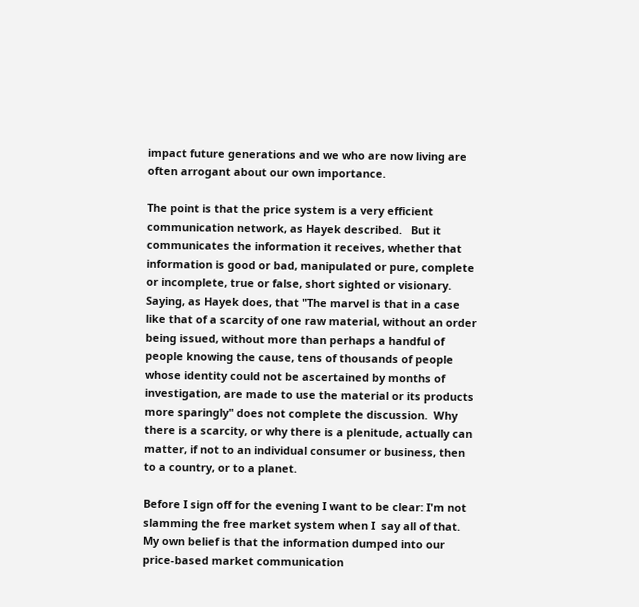impact future generations and we who are now living are often arrogant about our own importance.

The point is that the price system is a very efficient communication network, as Hayek described.   But it communicates the information it receives, whether that information is good or bad, manipulated or pure, complete or incomplete, true or false, short sighted or visionary.  Saying, as Hayek does, that "The marvel is that in a case like that of a scarcity of one raw material, without an order being issued, without more than perhaps a handful of people knowing the cause, tens of thousands of people whose identity could not be ascertained by months of investigation, are made to use the material or its products more sparingly" does not complete the discussion.  Why there is a scarcity, or why there is a plenitude, actually can matter, if not to an individual consumer or business, then to a country, or to a planet.

Before I sign off for the evening I want to be clear: I'm not slamming the free market system when I  say all of that.  My own belief is that the information dumped into our price-based market communication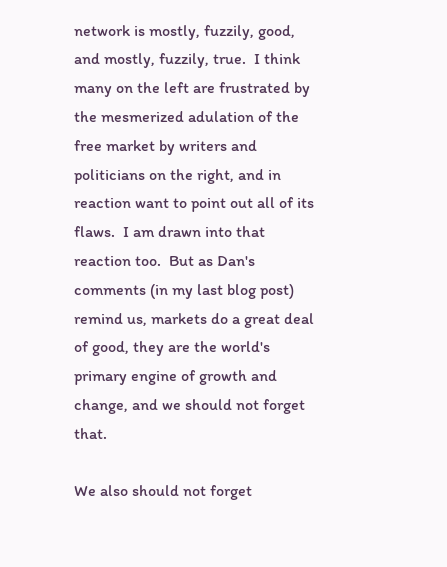network is mostly, fuzzily, good, and mostly, fuzzily, true.  I think many on the left are frustrated by the mesmerized adulation of the free market by writers and politicians on the right, and in reaction want to point out all of its flaws.  I am drawn into that reaction too.  But as Dan's comments (in my last blog post) remind us, markets do a great deal of good, they are the world's primary engine of growth and change, and we should not forget that.

We also should not forget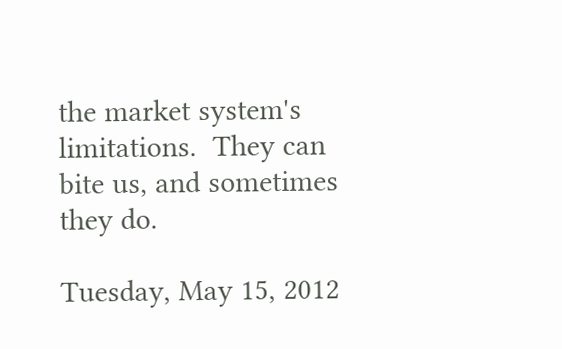the market system's limitations.  They can bite us, and sometimes they do.

Tuesday, May 15, 2012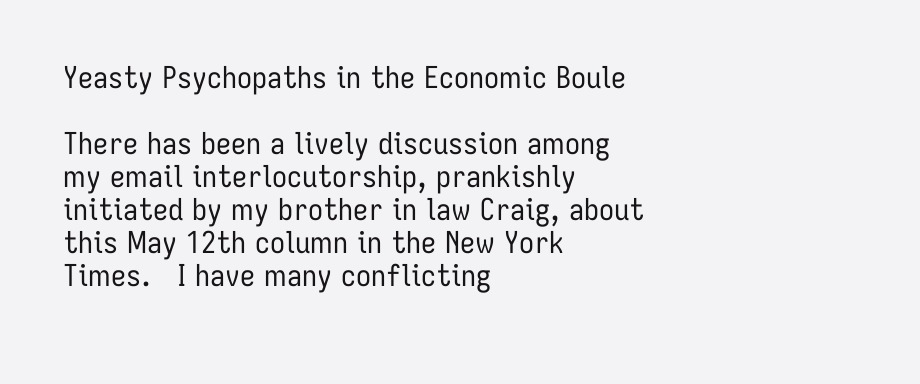Yeasty Psychopaths in the Economic Boule

There has been a lively discussion among my email interlocutorship, prankishly initiated by my brother in law Craig, about this May 12th column in the New York Times.   I have many conflicting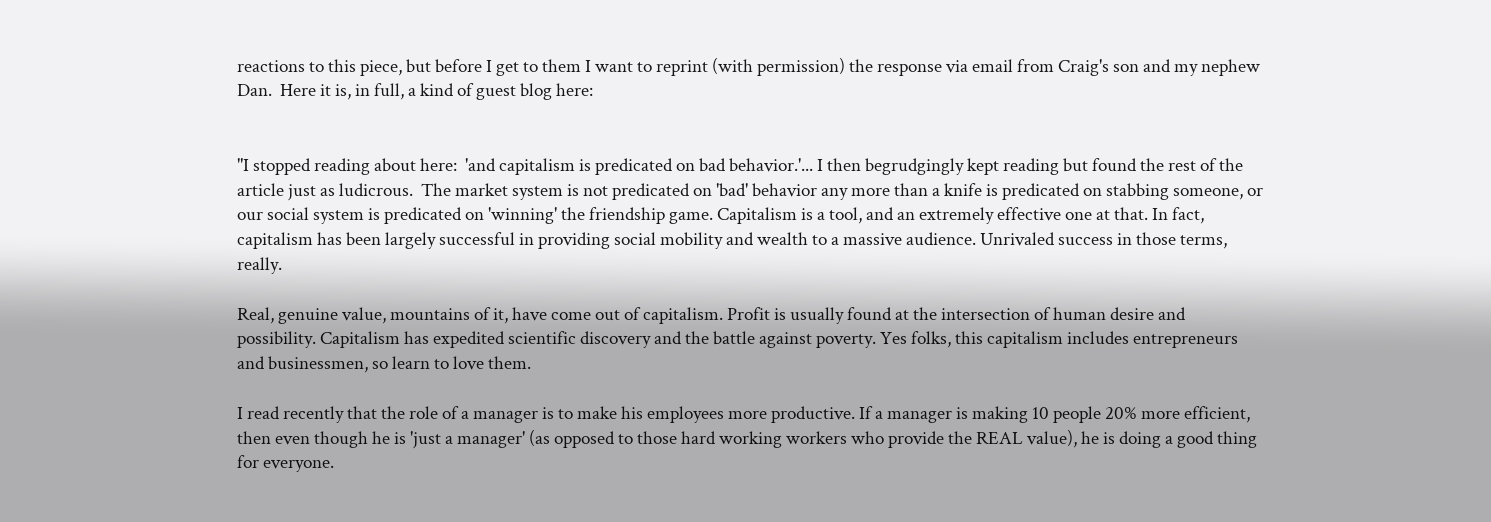reactions to this piece, but before I get to them I want to reprint (with permission) the response via email from Craig's son and my nephew Dan.  Here it is, in full, a kind of guest blog here:


"I stopped reading about here:  'and capitalism is predicated on bad behavior.'... I then begrudgingly kept reading but found the rest of the article just as ludicrous.  The market system is not predicated on 'bad' behavior any more than a knife is predicated on stabbing someone, or our social system is predicated on 'winning' the friendship game. Capitalism is a tool, and an extremely effective one at that. In fact, capitalism has been largely successful in providing social mobility and wealth to a massive audience. Unrivaled success in those terms, really.

Real, genuine value, mountains of it, have come out of capitalism. Profit is usually found at the intersection of human desire and possibility. Capitalism has expedited scientific discovery and the battle against poverty. Yes folks, this capitalism includes entrepreneurs and businessmen, so learn to love them.

I read recently that the role of a manager is to make his employees more productive. If a manager is making 10 people 20% more efficient, then even though he is 'just a manager' (as opposed to those hard working workers who provide the REAL value), he is doing a good thing for everyone.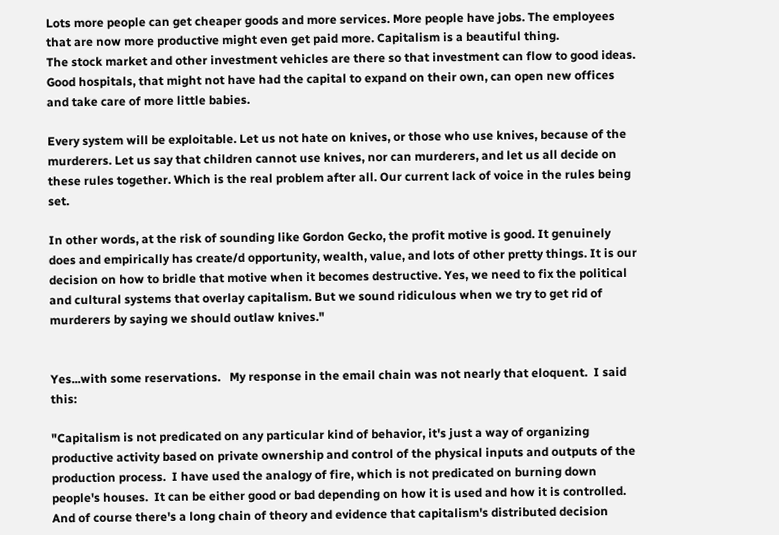Lots more people can get cheaper goods and more services. More people have jobs. The employees that are now more productive might even get paid more. Capitalism is a beautiful thing.
The stock market and other investment vehicles are there so that investment can flow to good ideas. Good hospitals, that might not have had the capital to expand on their own, can open new offices and take care of more little babies.

Every system will be exploitable. Let us not hate on knives, or those who use knives, because of the murderers. Let us say that children cannot use knives, nor can murderers, and let us all decide on these rules together. Which is the real problem after all. Our current lack of voice in the rules being set.

In other words, at the risk of sounding like Gordon Gecko, the profit motive is good. It genuinely does and empirically has create/d opportunity, wealth, value, and lots of other pretty things. It is our decision on how to bridle that motive when it becomes destructive. Yes, we need to fix the political and cultural systems that overlay capitalism. But we sound ridiculous when we try to get rid of murderers by saying we should outlaw knives."


Yes...with some reservations.   My response in the email chain was not nearly that eloquent.  I said this:

"Capitalism is not predicated on any particular kind of behavior, it's just a way of organizing productive activity based on private ownership and control of the physical inputs and outputs of the production process.  I have used the analogy of fire, which is not predicated on burning down people's houses.  It can be either good or bad depending on how it is used and how it is controlled.  And of course there's a long chain of theory and evidence that capitalism's distributed decision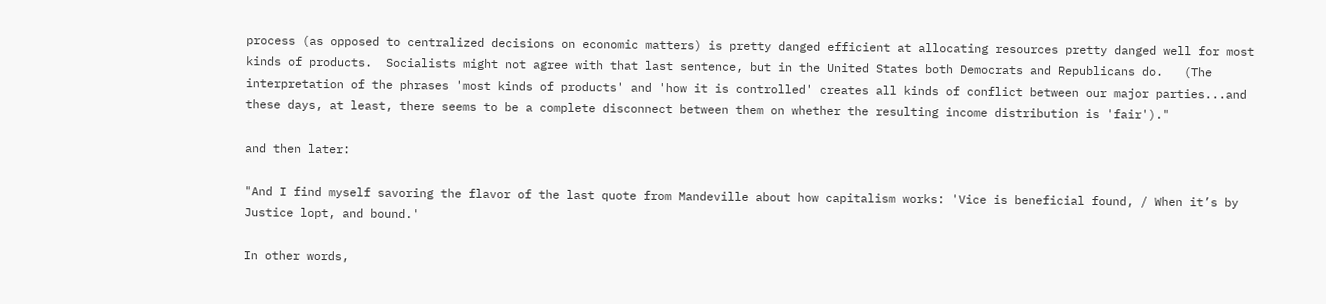process (as opposed to centralized decisions on economic matters) is pretty danged efficient at allocating resources pretty danged well for most kinds of products.  Socialists might not agree with that last sentence, but in the United States both Democrats and Republicans do.   (The interpretation of the phrases 'most kinds of products' and 'how it is controlled' creates all kinds of conflict between our major parties...and these days, at least, there seems to be a complete disconnect between them on whether the resulting income distribution is 'fair')."

and then later:

"And I find myself savoring the flavor of the last quote from Mandeville about how capitalism works: 'Vice is beneficial found, / When it’s by Justice lopt, and bound.'

In other words,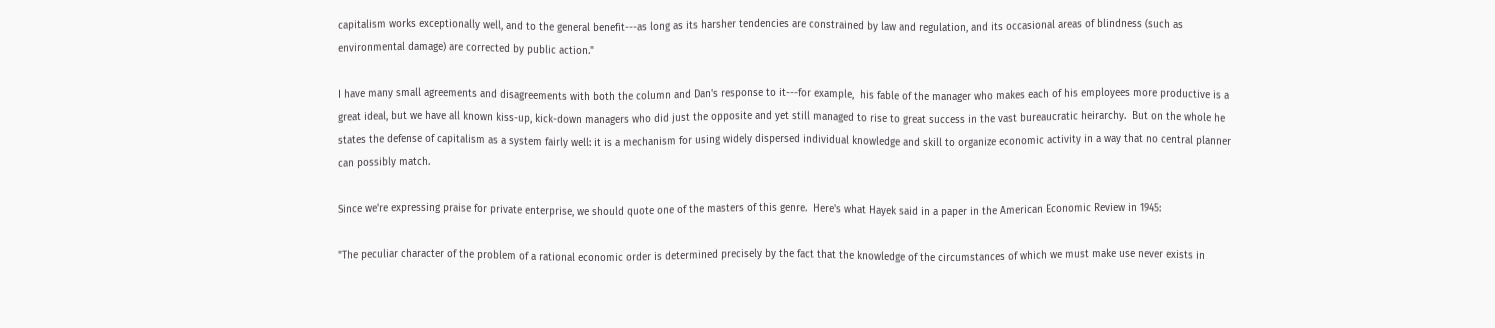capitalism works exceptionally well, and to the general benefit---as long as its harsher tendencies are constrained by law and regulation, and its occasional areas of blindness (such as environmental damage) are corrected by public action."

I have many small agreements and disagreements with both the column and Dan's response to it---for example,  his fable of the manager who makes each of his employees more productive is a great ideal, but we have all known kiss-up, kick-down managers who did just the opposite and yet still managed to rise to great success in the vast bureaucratic heirarchy.  But on the whole he states the defense of capitalism as a system fairly well: it is a mechanism for using widely dispersed individual knowledge and skill to organize economic activity in a way that no central planner can possibly match.

Since we're expressing praise for private enterprise, we should quote one of the masters of this genre.  Here's what Hayek said in a paper in the American Economic Review in 1945:

"The peculiar character of the problem of a rational economic order is determined precisely by the fact that the knowledge of the circumstances of which we must make use never exists in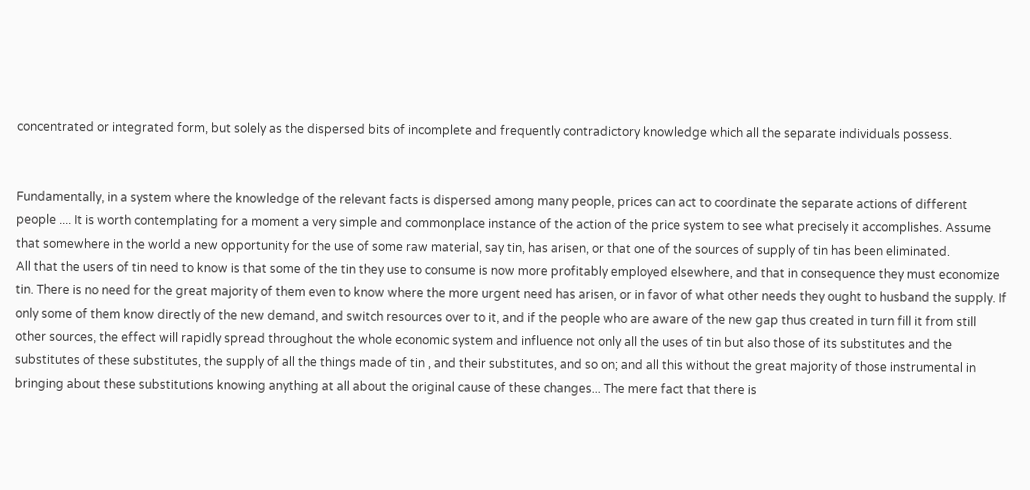concentrated or integrated form, but solely as the dispersed bits of incomplete and frequently contradictory knowledge which all the separate individuals possess.


Fundamentally, in a system where the knowledge of the relevant facts is dispersed among many people, prices can act to coordinate the separate actions of different people .... It is worth contemplating for a moment a very simple and commonplace instance of the action of the price system to see what precisely it accomplishes. Assume that somewhere in the world a new opportunity for the use of some raw material, say tin, has arisen, or that one of the sources of supply of tin has been eliminated.
All that the users of tin need to know is that some of the tin they use to consume is now more profitably employed elsewhere, and that in consequence they must economize tin. There is no need for the great majority of them even to know where the more urgent need has arisen, or in favor of what other needs they ought to husband the supply. If only some of them know directly of the new demand, and switch resources over to it, and if the people who are aware of the new gap thus created in turn fill it from still other sources, the effect will rapidly spread throughout the whole economic system and influence not only all the uses of tin but also those of its substitutes and the substitutes of these substitutes, the supply of all the things made of tin , and their substitutes, and so on; and all this without the great majority of those instrumental in bringing about these substitutions knowing anything at all about the original cause of these changes... The mere fact that there is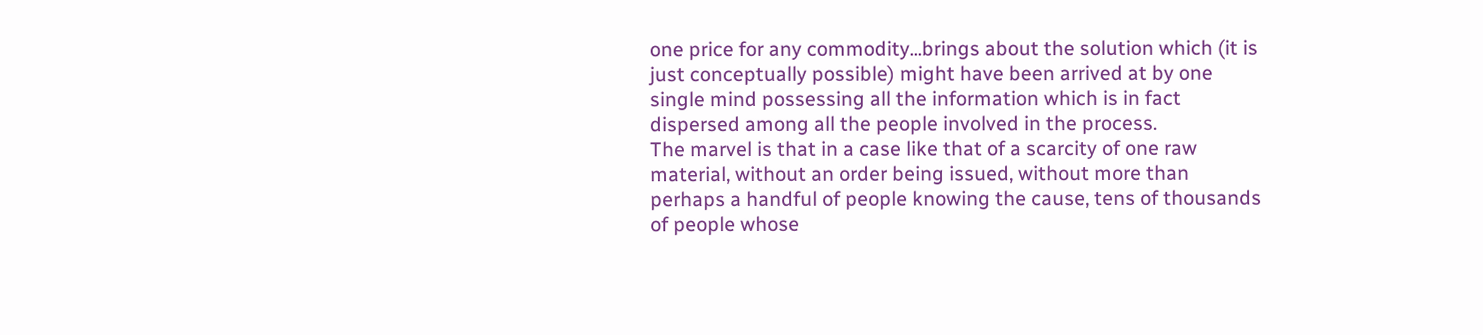one price for any commodity...brings about the solution which (it is just conceptually possible) might have been arrived at by one single mind possessing all the information which is in fact dispersed among all the people involved in the process.
The marvel is that in a case like that of a scarcity of one raw material, without an order being issued, without more than perhaps a handful of people knowing the cause, tens of thousands of people whose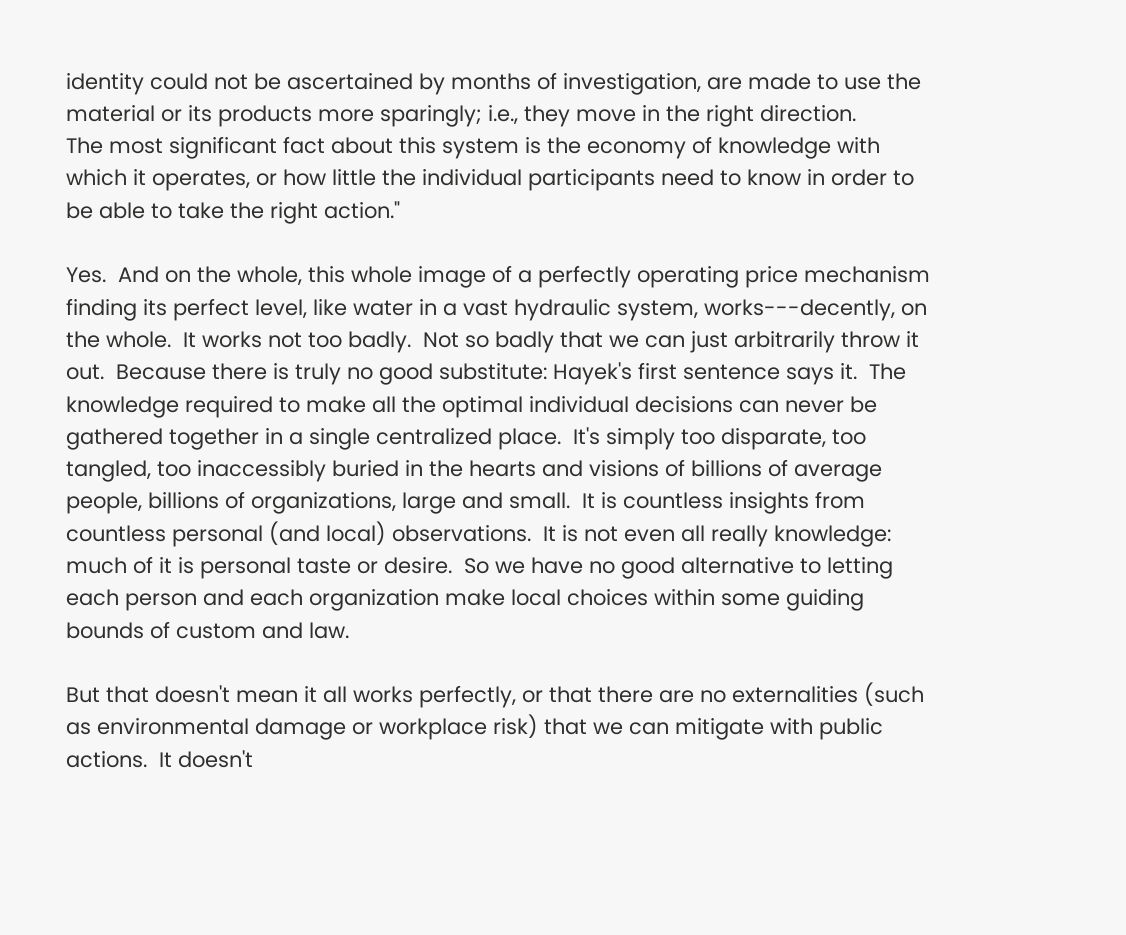identity could not be ascertained by months of investigation, are made to use the material or its products more sparingly; i.e., they move in the right direction.
The most significant fact about this system is the economy of knowledge with which it operates, or how little the individual participants need to know in order to be able to take the right action."

Yes.  And on the whole, this whole image of a perfectly operating price mechanism finding its perfect level, like water in a vast hydraulic system, works---decently, on the whole.  It works not too badly.  Not so badly that we can just arbitrarily throw it out.  Because there is truly no good substitute: Hayek's first sentence says it.  The knowledge required to make all the optimal individual decisions can never be gathered together in a single centralized place.  It's simply too disparate, too tangled, too inaccessibly buried in the hearts and visions of billions of average people, billions of organizations, large and small.  It is countless insights from countless personal (and local) observations.  It is not even all really knowledge: much of it is personal taste or desire.  So we have no good alternative to letting each person and each organization make local choices within some guiding bounds of custom and law.

But that doesn't mean it all works perfectly, or that there are no externalities (such as environmental damage or workplace risk) that we can mitigate with public actions.  It doesn't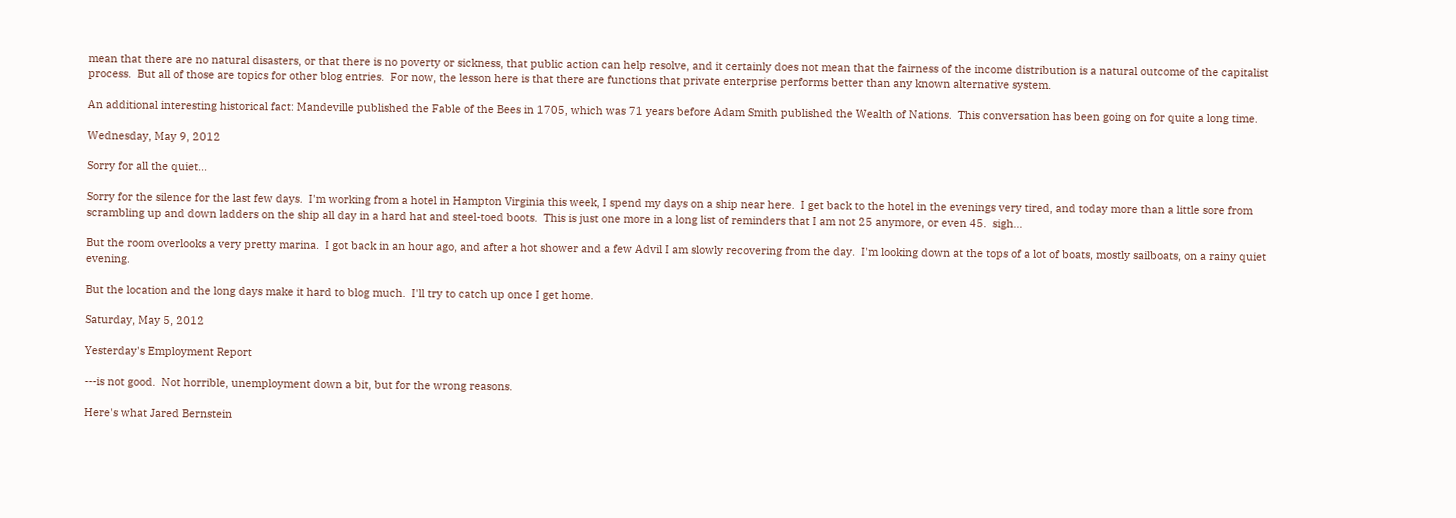mean that there are no natural disasters, or that there is no poverty or sickness, that public action can help resolve, and it certainly does not mean that the fairness of the income distribution is a natural outcome of the capitalist process.  But all of those are topics for other blog entries.  For now, the lesson here is that there are functions that private enterprise performs better than any known alternative system.

An additional interesting historical fact: Mandeville published the Fable of the Bees in 1705, which was 71 years before Adam Smith published the Wealth of Nations.  This conversation has been going on for quite a long time.

Wednesday, May 9, 2012

Sorry for all the quiet...

Sorry for the silence for the last few days.  I'm working from a hotel in Hampton Virginia this week, I spend my days on a ship near here.  I get back to the hotel in the evenings very tired, and today more than a little sore from scrambling up and down ladders on the ship all day in a hard hat and steel-toed boots.  This is just one more in a long list of reminders that I am not 25 anymore, or even 45.  sigh...

But the room overlooks a very pretty marina.  I got back in an hour ago, and after a hot shower and a few Advil I am slowly recovering from the day.  I'm looking down at the tops of a lot of boats, mostly sailboats, on a rainy quiet evening.

But the location and the long days make it hard to blog much.  I'll try to catch up once I get home.

Saturday, May 5, 2012

Yesterday's Employment Report

---is not good.  Not horrible, unemployment down a bit, but for the wrong reasons.

Here's what Jared Bernstein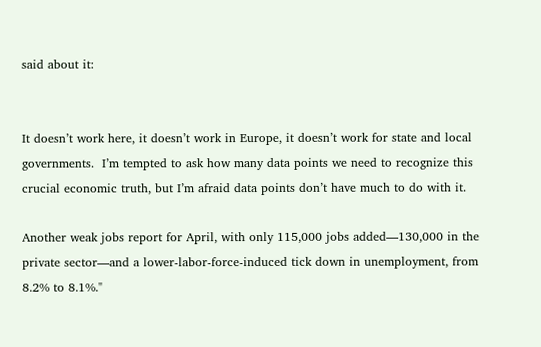said about it:


It doesn’t work here, it doesn’t work in Europe, it doesn’t work for state and local governments.  I’m tempted to ask how many data points we need to recognize this crucial economic truth, but I’m afraid data points don’t have much to do with it.

Another weak jobs report for April, with only 115,000 jobs added—130,000 in the private sector—and a lower-labor-force-induced tick down in unemployment, from 8.2% to 8.1%."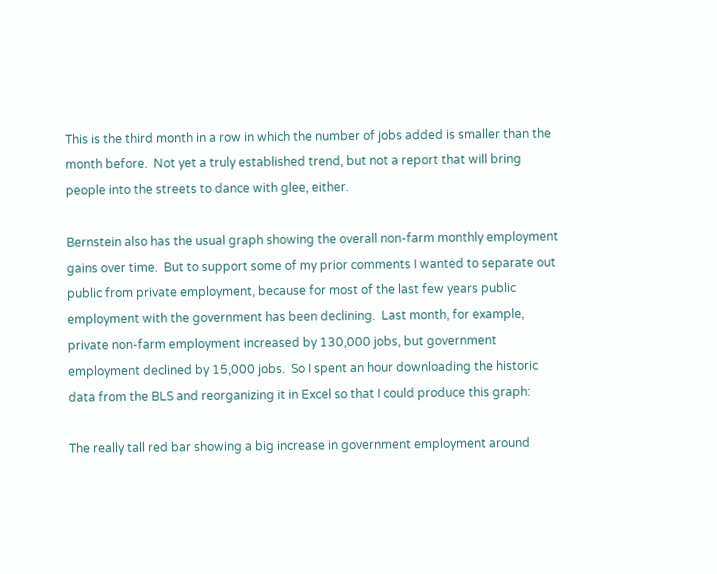This is the third month in a row in which the number of jobs added is smaller than the month before.  Not yet a truly established trend, but not a report that will bring people into the streets to dance with glee, either.

Bernstein also has the usual graph showing the overall non-farm monthly employment gains over time.  But to support some of my prior comments I wanted to separate out public from private employment, because for most of the last few years public employment with the government has been declining.  Last month, for example, private non-farm employment increased by 130,000 jobs, but government employment declined by 15,000 jobs.  So I spent an hour downloading the historic data from the BLS and reorganizing it in Excel so that I could produce this graph:

The really tall red bar showing a big increase in government employment around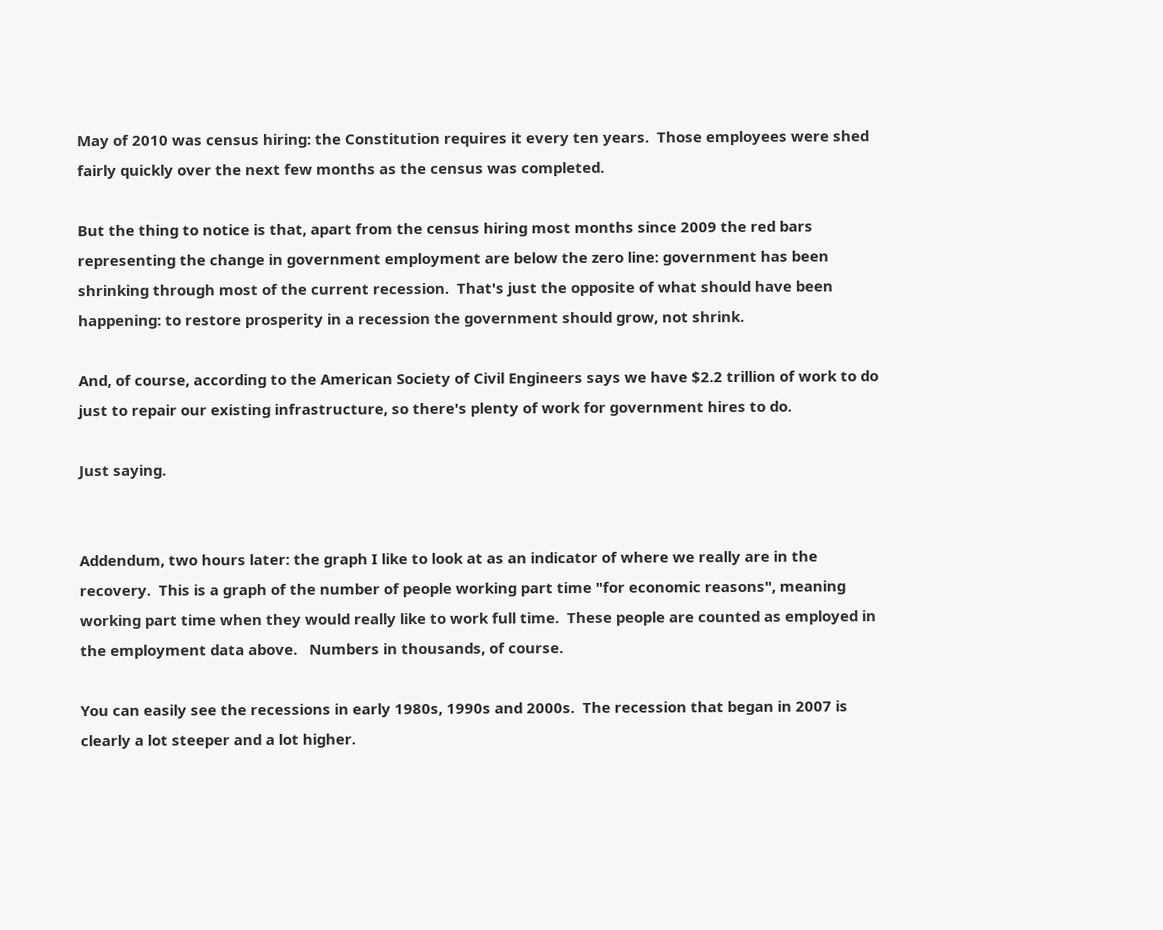May of 2010 was census hiring: the Constitution requires it every ten years.  Those employees were shed fairly quickly over the next few months as the census was completed.

But the thing to notice is that, apart from the census hiring most months since 2009 the red bars representing the change in government employment are below the zero line: government has been shrinking through most of the current recession.  That's just the opposite of what should have been happening: to restore prosperity in a recession the government should grow, not shrink.

And, of course, according to the American Society of Civil Engineers says we have $2.2 trillion of work to do just to repair our existing infrastructure, so there's plenty of work for government hires to do.

Just saying.


Addendum, two hours later: the graph I like to look at as an indicator of where we really are in the recovery.  This is a graph of the number of people working part time "for economic reasons", meaning working part time when they would really like to work full time.  These people are counted as employed in the employment data above.   Numbers in thousands, of course.

You can easily see the recessions in early 1980s, 1990s and 2000s.  The recession that began in 2007 is clearly a lot steeper and a lot higher.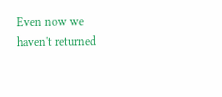Even now we haven't returned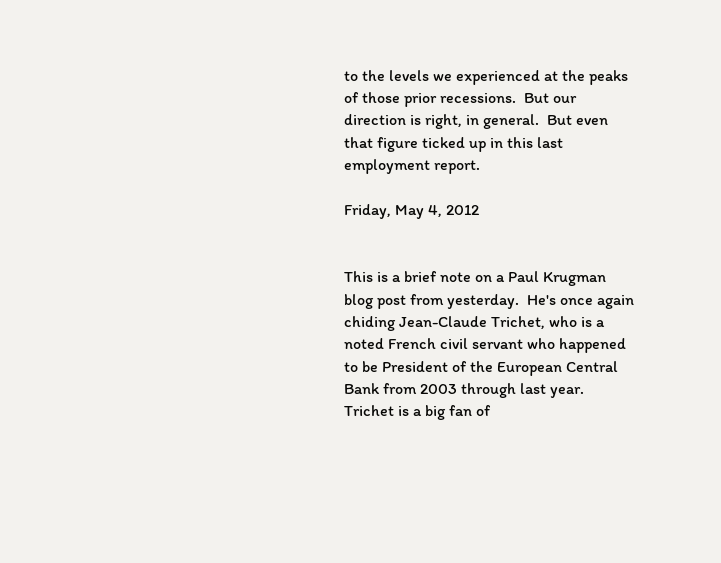to the levels we experienced at the peaks of those prior recessions.  But our direction is right, in general.  But even that figure ticked up in this last employment report.

Friday, May 4, 2012


This is a brief note on a Paul Krugman blog post from yesterday.  He's once again chiding Jean-Claude Trichet, who is a noted French civil servant who happened to be President of the European Central Bank from 2003 through last year.  Trichet is a big fan of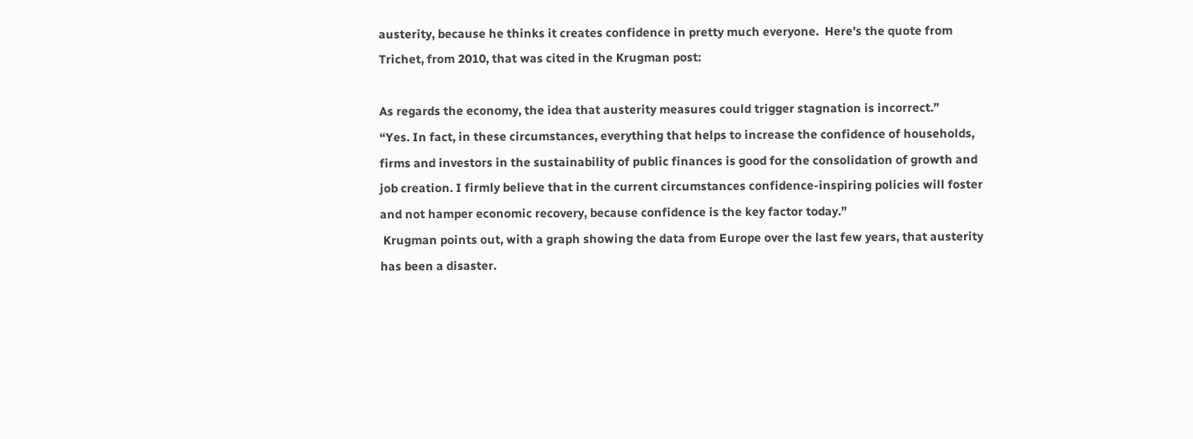austerity, because he thinks it creates confidence in pretty much everyone.  Here's the quote from Trichet, from 2010, that was cited in the Krugman post:

As regards the economy, the idea that austerity measures could trigger stagnation is incorrect.”
“Yes. In fact, in these circumstances, everything that helps to increase the confidence of households, firms and investors in the sustainability of public finances is good for the consolidation of growth and job creation. I firmly believe that in the current circumstances confidence-inspiring policies will foster and not hamper economic recovery, because confidence is the key factor today.”
 Krugman points out, with a graph showing the data from Europe over the last few years, that austerity has been a disaster.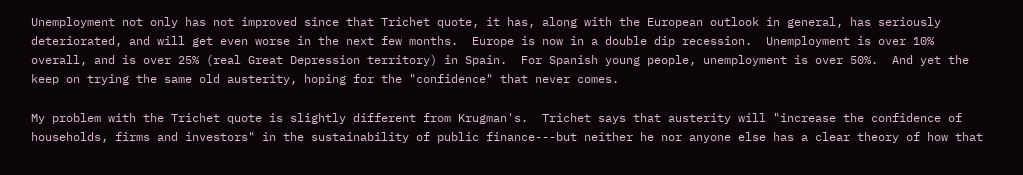Unemployment not only has not improved since that Trichet quote, it has, along with the European outlook in general, has seriously deteriorated, and will get even worse in the next few months.  Europe is now in a double dip recession.  Unemployment is over 10% overall, and is over 25% (real Great Depression territory) in Spain.  For Spanish young people, unemployment is over 50%.  And yet the keep on trying the same old austerity, hoping for the "confidence" that never comes.

My problem with the Trichet quote is slightly different from Krugman's.  Trichet says that austerity will "increase the confidence of households, firms and investors" in the sustainability of public finance---but neither he nor anyone else has a clear theory of how that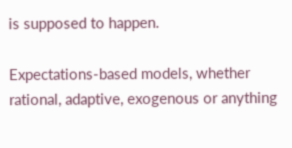is supposed to happen.

Expectations-based models, whether rational, adaptive, exogenous or anything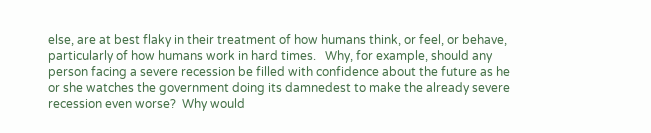else, are at best flaky in their treatment of how humans think, or feel, or behave, particularly of how humans work in hard times.   Why, for example, should any person facing a severe recession be filled with confidence about the future as he or she watches the government doing its damnedest to make the already severe recession even worse?  Why would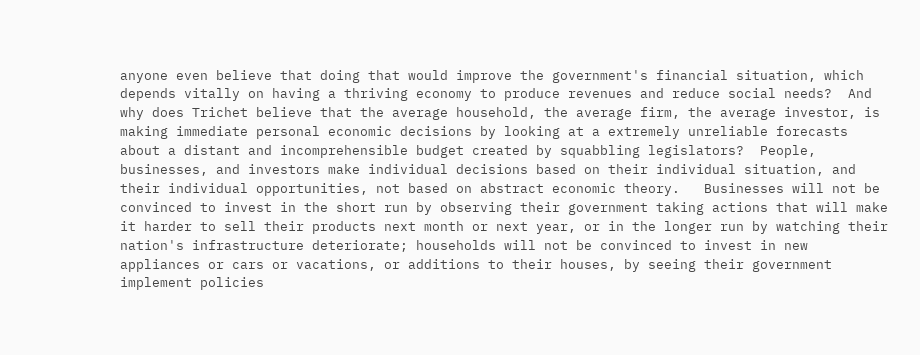anyone even believe that doing that would improve the government's financial situation, which depends vitally on having a thriving economy to produce revenues and reduce social needs?  And why does Trichet believe that the average household, the average firm, the average investor, is making immediate personal economic decisions by looking at a extremely unreliable forecasts about a distant and incomprehensible budget created by squabbling legislators?  People, businesses, and investors make individual decisions based on their individual situation, and their individual opportunities, not based on abstract economic theory.   Businesses will not be convinced to invest in the short run by observing their government taking actions that will make it harder to sell their products next month or next year, or in the longer run by watching their nation's infrastructure deteriorate; households will not be convinced to invest in new appliances or cars or vacations, or additions to their houses, by seeing their government implement policies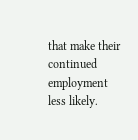that make their continued employment less likely.